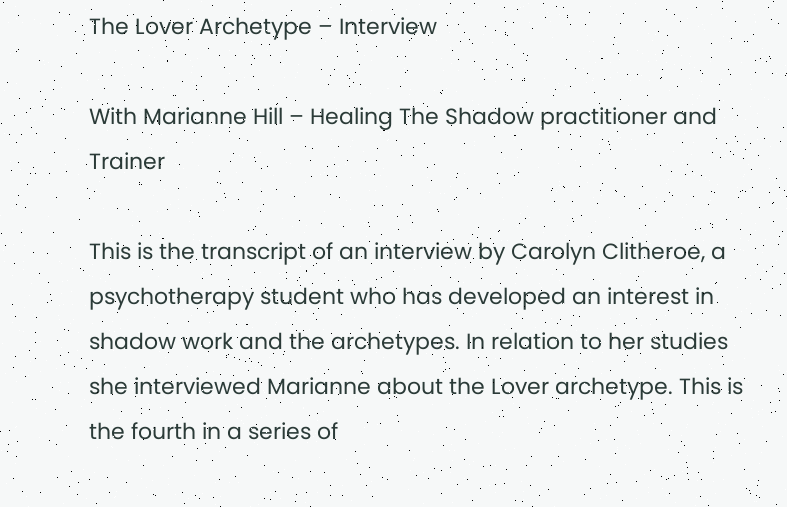The Lover Archetype – Interview

With Marianne Hill – Healing The Shadow practitioner and Trainer

This is the transcript of an interview by Carolyn Clitheroe, a psychotherapy student who has developed an interest in shadow work and the archetypes. In relation to her studies she interviewed Marianne about the Lover archetype. This is the fourth in a series of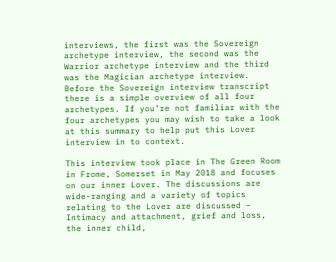interviews, the first was the Sovereign archetype interview, the second was the Warrior archetype interview and the third was the Magician archetype interview. Before the Sovereign interview transcript there is a simple overview of all four archetypes. If you’re not familiar with the four archetypes you may wish to take a look at this summary to help put this Lover interview in to context.

This interview took place in The Green Room in Frome, Somerset in May 2018 and focuses on our inner Lover. The discussions are wide-ranging and a variety of topics relating to the Lover are discussed – Intimacy and attachment, grief and loss, the inner child,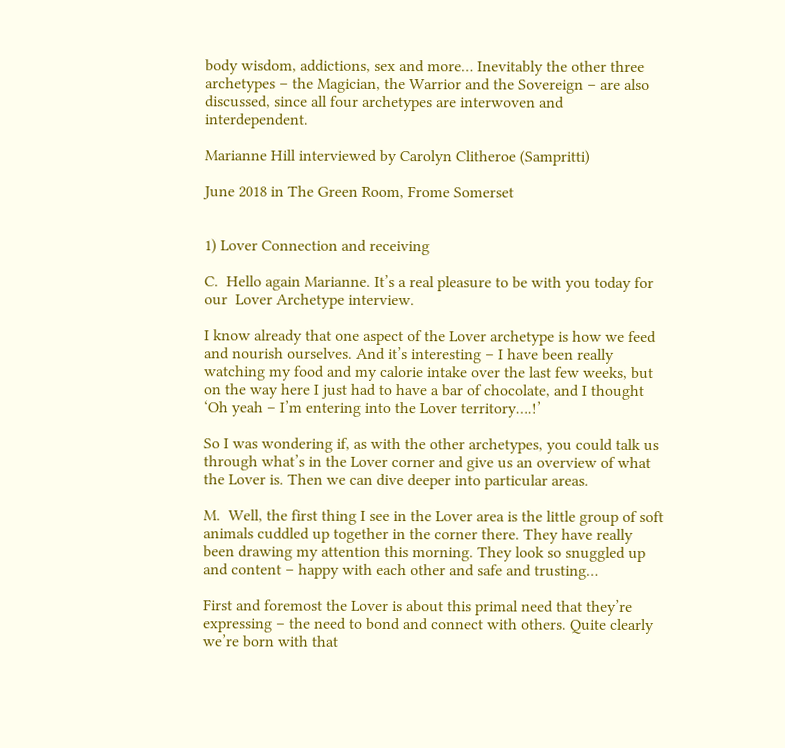body wisdom, addictions, sex and more… Inevitably the other three archetypes – the Magician, the Warrior and the Sovereign – are also discussed, since all four archetypes are interwoven and interdependent.

Marianne Hill interviewed by Carolyn Clitheroe (Sampritti)

June 2018 in The Green Room, Frome Somerset


1) Lover Connection and receiving

C.  Hello again Marianne. It’s a real pleasure to be with you today for our  Lover Archetype interview.

I know already that one aspect of the Lover archetype is how we feed and nourish ourselves. And it’s interesting – I have been really watching my food and my calorie intake over the last few weeks, but on the way here I just had to have a bar of chocolate, and I thought ‘Oh yeah – I’m entering into the Lover territory….!’

So I was wondering if, as with the other archetypes, you could talk us through what’s in the Lover corner and give us an overview of what the Lover is. Then we can dive deeper into particular areas.

M.  Well, the first thing I see in the Lover area is the little group of soft animals cuddled up together in the corner there. They have really been drawing my attention this morning. They look so snuggled up and content – happy with each other and safe and trusting…

First and foremost the Lover is about this primal need that they’re expressing – the need to bond and connect with others. Quite clearly we’re born with that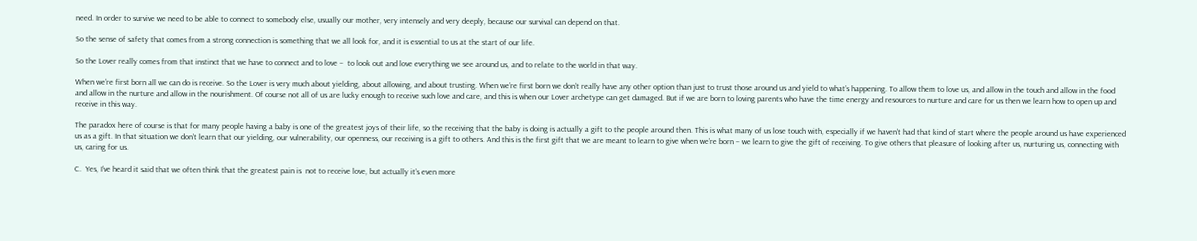need. In order to survive we need to be able to connect to somebody else, usually our mother, very intensely and very deeply, because our survival can depend on that.

So the sense of safety that comes from a strong connection is something that we all look for, and it is essential to us at the start of our life.

So the Lover really comes from that instinct that we have to connect and to love –  to look out and love everything we see around us, and to relate to the world in that way.

When we’re first born all we can do is receive. So the Lover is very much about yielding, about allowing, and about trusting. When we’re first born we don’t really have any other option than just to trust those around us and yield to what’s happening. To allow them to love us, and allow in the touch and allow in the food and allow in the nurture and allow in the nourishment. Of course not all of us are lucky enough to receive such love and care, and this is when our Lover archetype can get damaged. But if we are born to loving parents who have the time energy and resources to nurture and care for us then we learn how to open up and receive in this way.

The paradox here of course is that for many people having a baby is one of the greatest joys of their life, so the receiving that the baby is doing is actually a gift to the people around then. This is what many of us lose touch with, especially if we haven’t had that kind of start where the people around us have experienced us as a gift. In that situation we don’t learn that our yielding, our vulnerability, our openness, our receiving is a gift to others. And this is the first gift that we are meant to learn to give when we’re born – we learn to give the gift of receiving. To give others that pleasure of looking after us, nurturing us, connecting with us, caring for us.

C.  Yes, I’ve heard it said that we often think that the greatest pain is  not to receive love, but actually it’s even more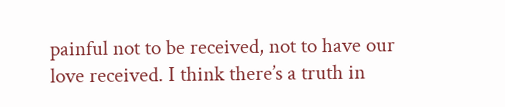painful not to be received, not to have our love received. I think there’s a truth in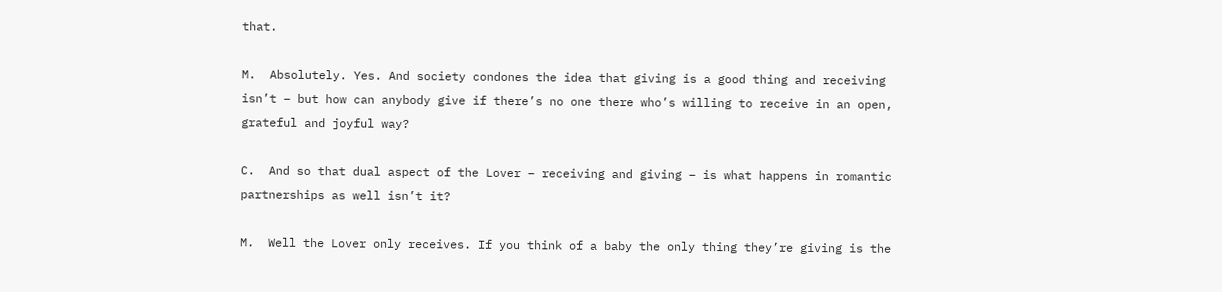that.

M.  Absolutely. Yes. And society condones the idea that giving is a good thing and receiving isn’t – but how can anybody give if there’s no one there who’s willing to receive in an open, grateful and joyful way?

C.  And so that dual aspect of the Lover – receiving and giving – is what happens in romantic partnerships as well isn’t it?

M.  Well the Lover only receives. If you think of a baby the only thing they’re giving is the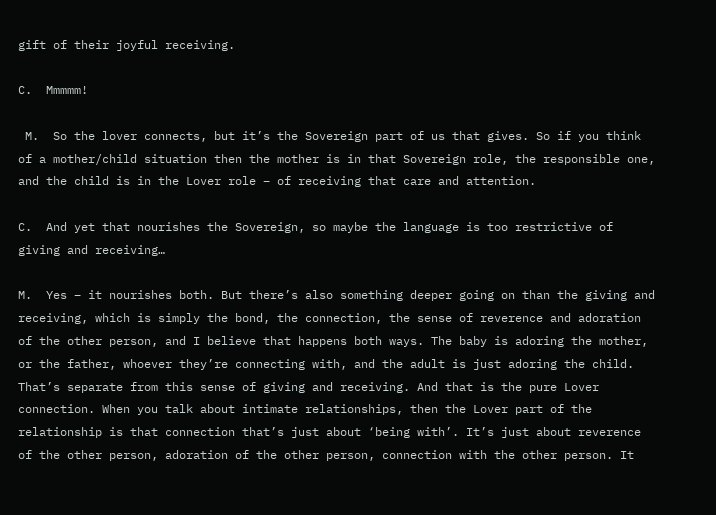gift of their joyful receiving.

C.  Mmmmm!

 M.  So the lover connects, but it’s the Sovereign part of us that gives. So if you think of a mother/child situation then the mother is in that Sovereign role, the responsible one, and the child is in the Lover role – of receiving that care and attention.

C.  And yet that nourishes the Sovereign, so maybe the language is too restrictive of giving and receiving…

M.  Yes – it nourishes both. But there’s also something deeper going on than the giving and receiving, which is simply the bond, the connection, the sense of reverence and adoration of the other person, and I believe that happens both ways. The baby is adoring the mother, or the father, whoever they’re connecting with, and the adult is just adoring the child. That’s separate from this sense of giving and receiving. And that is the pure Lover connection. When you talk about intimate relationships, then the Lover part of the relationship is that connection that’s just about ‘being with’. It’s just about reverence of the other person, adoration of the other person, connection with the other person. It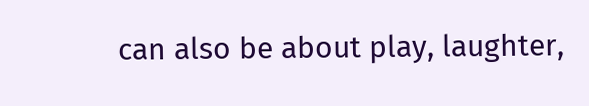can also be about play, laughter,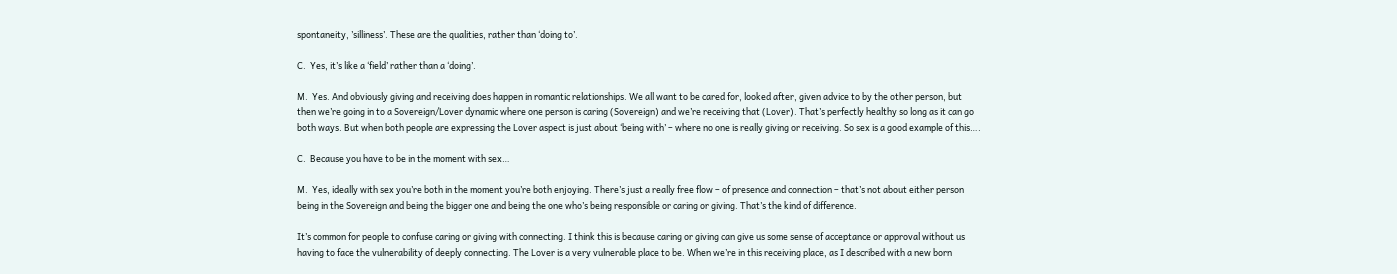spontaneity, ’silliness’. These are the qualities, rather than ‘doing to’.

C.  Yes, it’s like a ‘field’ rather than a ‘doing’.

M.  Yes. And obviously giving and receiving does happen in romantic relationships. We all want to be cared for, looked after, given advice to by the other person, but then we’re going in to a Sovereign/Lover dynamic where one person is caring (Sovereign) and we’re receiving that (Lover). That’s perfectly healthy so long as it can go both ways. But when both people are expressing the Lover aspect is just about ‘being with’ – where no one is really giving or receiving. So sex is a good example of this….

C.  Because you have to be in the moment with sex…

M.  Yes, ideally with sex you’re both in the moment you’re both enjoying. There’s just a really free flow – of presence and connection – that’s not about either person being in the Sovereign and being the bigger one and being the one who’s being responsible or caring or giving. That’s the kind of difference.

It’s common for people to confuse caring or giving with connecting. I think this is because caring or giving can give us some sense of acceptance or approval without us having to face the vulnerability of deeply connecting. The Lover is a very vulnerable place to be. When we’re in this receiving place, as I described with a new born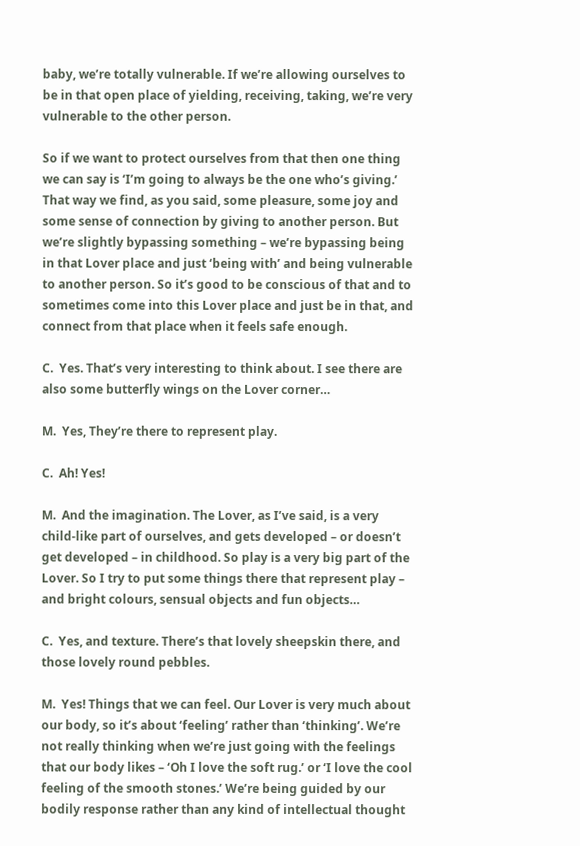baby, we’re totally vulnerable. If we’re allowing ourselves to be in that open place of yielding, receiving, taking, we’re very vulnerable to the other person.

So if we want to protect ourselves from that then one thing we can say is ‘I’m going to always be the one who’s giving.’ That way we find, as you said, some pleasure, some joy and some sense of connection by giving to another person. But we’re slightly bypassing something – we’re bypassing being in that Lover place and just ‘being with’ and being vulnerable to another person. So it’s good to be conscious of that and to sometimes come into this Lover place and just be in that, and connect from that place when it feels safe enough.

C.  Yes. That’s very interesting to think about. I see there are also some butterfly wings on the Lover corner…

M.  Yes, They’re there to represent play.

C.  Ah! Yes!

M.  And the imagination. The Lover, as I’ve said, is a very child-like part of ourselves, and gets developed – or doesn’t get developed – in childhood. So play is a very big part of the Lover. So I try to put some things there that represent play – and bright colours, sensual objects and fun objects…

C.  Yes, and texture. There’s that lovely sheepskin there, and those lovely round pebbles.

M.  Yes! Things that we can feel. Our Lover is very much about our body, so it’s about ‘feeling’ rather than ‘thinking’. We’re not really thinking when we’re just going with the feelings that our body likes – ‘Oh I love the soft rug.’ or ‘I love the cool feeling of the smooth stones.’ We’re being guided by our bodily response rather than any kind of intellectual thought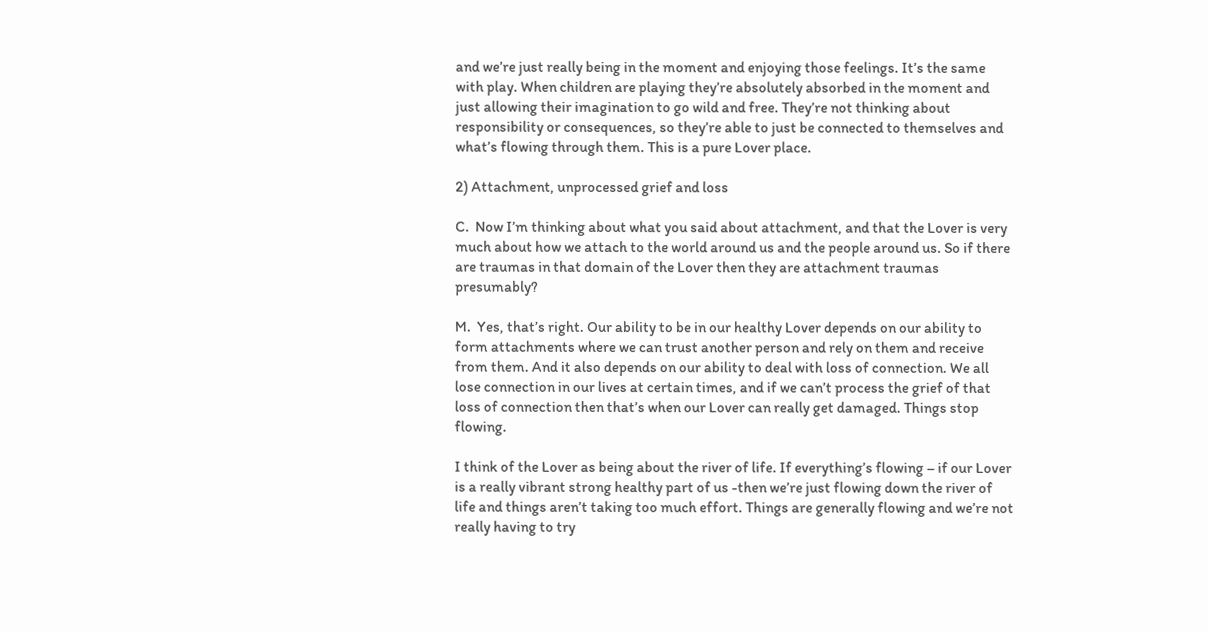and we’re just really being in the moment and enjoying those feelings. It’s the same with play. When children are playing they’re absolutely absorbed in the moment and just allowing their imagination to go wild and free. They’re not thinking about responsibility or consequences, so they’re able to just be connected to themselves and what’s flowing through them. This is a pure Lover place.

2) Attachment, unprocessed grief and loss

C.  Now I’m thinking about what you said about attachment, and that the Lover is very much about how we attach to the world around us and the people around us. So if there are traumas in that domain of the Lover then they are attachment traumas presumably?

M.  Yes, that’s right. Our ability to be in our healthy Lover depends on our ability to form attachments where we can trust another person and rely on them and receive from them. And it also depends on our ability to deal with loss of connection. We all lose connection in our lives at certain times, and if we can’t process the grief of that loss of connection then that’s when our Lover can really get damaged. Things stop flowing.

I think of the Lover as being about the river of life. If everything’s flowing – if our Lover is a really vibrant strong healthy part of us -then we’re just flowing down the river of life and things aren’t taking too much effort. Things are generally flowing and we’re not really having to try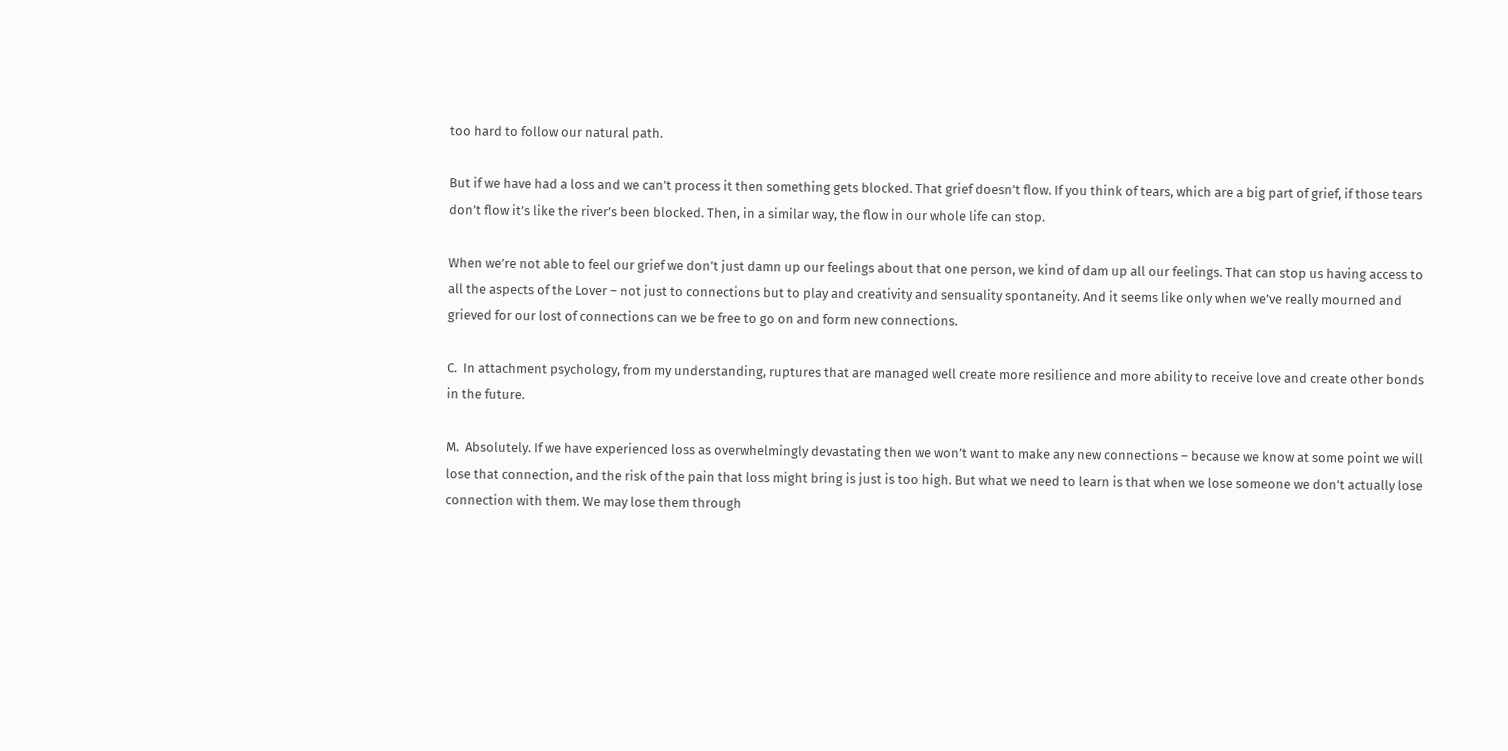too hard to follow our natural path.

But if we have had a loss and we can’t process it then something gets blocked. That grief doesn’t flow. If you think of tears, which are a big part of grief, if those tears don’t flow it’s like the river’s been blocked. Then, in a similar way, the flow in our whole life can stop.

When we’re not able to feel our grief we don’t just damn up our feelings about that one person, we kind of dam up all our feelings. That can stop us having access to all the aspects of the Lover – not just to connections but to play and creativity and sensuality spontaneity. And it seems like only when we’ve really mourned and grieved for our lost of connections can we be free to go on and form new connections.

C.  In attachment psychology, from my understanding, ruptures that are managed well create more resilience and more ability to receive love and create other bonds in the future.

M.  Absolutely. If we have experienced loss as overwhelmingly devastating then we won’t want to make any new connections – because we know at some point we will lose that connection, and the risk of the pain that loss might bring is just is too high. But what we need to learn is that when we lose someone we don’t actually lose connection with them. We may lose them through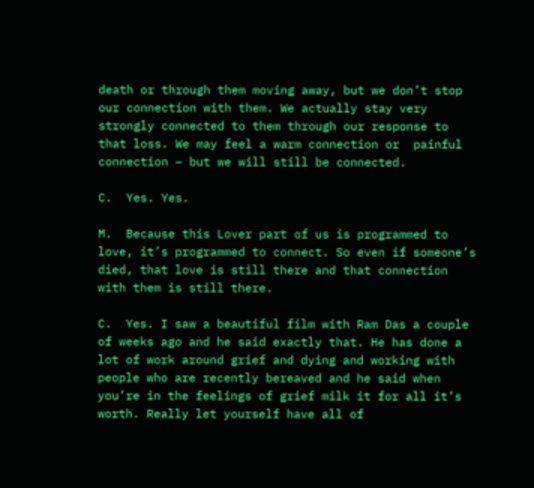death or through them moving away, but we don’t stop our connection with them. We actually stay very strongly connected to them through our response to that loss. We may feel a warm connection or  painful connection – but we will still be connected.

C.  Yes. Yes.

M.  Because this Lover part of us is programmed to love, it’s programmed to connect. So even if someone’s died, that love is still there and that connection with them is still there.

C.  Yes. I saw a beautiful film with Ram Das a couple of weeks ago and he said exactly that. He has done a lot of work around grief and dying and working with people who are recently bereaved and he said when you’re in the feelings of grief milk it for all it’s worth. Really let yourself have all of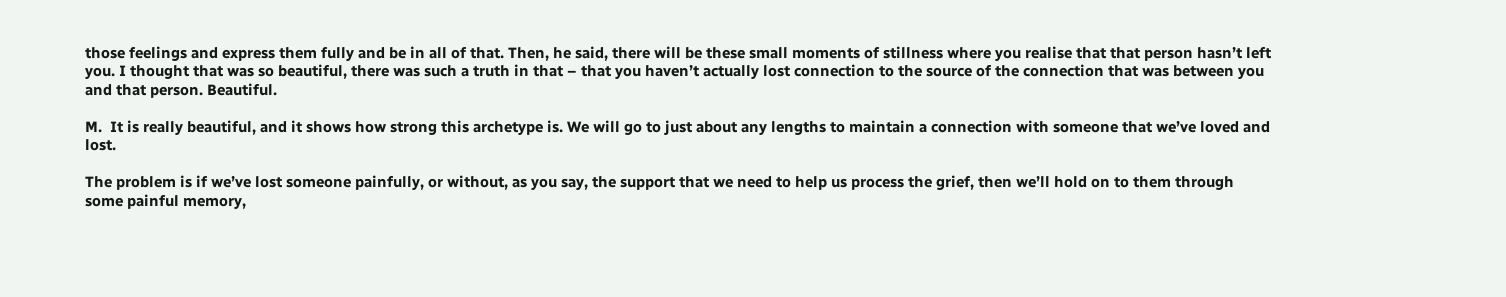those feelings and express them fully and be in all of that. Then, he said, there will be these small moments of stillness where you realise that that person hasn’t left you. I thought that was so beautiful, there was such a truth in that – that you haven’t actually lost connection to the source of the connection that was between you and that person. Beautiful.

M.  It is really beautiful, and it shows how strong this archetype is. We will go to just about any lengths to maintain a connection with someone that we’ve loved and lost.

The problem is if we’ve lost someone painfully, or without, as you say, the support that we need to help us process the grief, then we’ll hold on to them through some painful memory,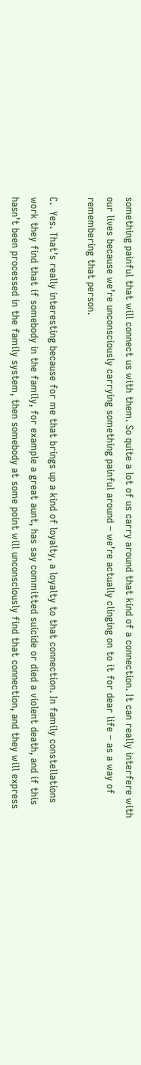something painful that will connect us with them. So quite a lot of us carry around that kind of a connection. It can really interfere with our lives because we’re unconsciously carrying something painful around – we’re actually clinging on to it for dear life – as a way of remembering that person.

C.  Yes. That’s really interesting because for me that brings up a kind of loyalty, a loyalty to that connection. In family constellations work they find that if somebody in the family, for example a great aunt, has say committed suicide or died a violent death, and if this hasn’t been processed in the family system, then somebody at some point will unconsciously find that connection, and they will express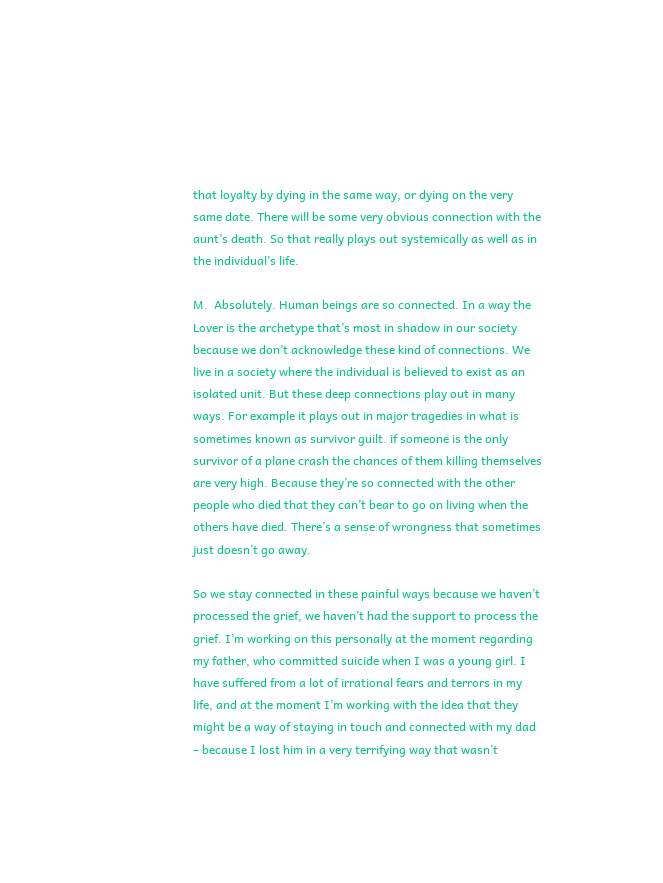that loyalty by dying in the same way, or dying on the very same date. There will be some very obvious connection with the aunt’s death. So that really plays out systemically as well as in the individual’s life.

M.  Absolutely. Human beings are so connected. In a way the Lover is the archetype that’s most in shadow in our society because we don’t acknowledge these kind of connections. We live in a society where the individual is believed to exist as an isolated unit. But these deep connections play out in many ways. For example it plays out in major tragedies in what is sometimes known as survivor guilt. if someone is the only survivor of a plane crash the chances of them killing themselves are very high. Because they’re so connected with the other people who died that they can’t bear to go on living when the others have died. There’s a sense of wrongness that sometimes just doesn’t go away.

So we stay connected in these painful ways because we haven’t processed the grief, we haven’t had the support to process the grief. I’m working on this personally at the moment regarding my father, who committed suicide when I was a young girl. I have suffered from a lot of irrational fears and terrors in my life, and at the moment I’m working with the idea that they might be a way of staying in touch and connected with my dad – because I lost him in a very terrifying way that wasn’t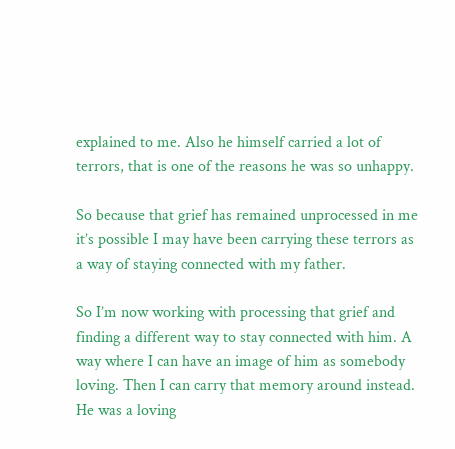explained to me. Also he himself carried a lot of terrors, that is one of the reasons he was so unhappy.

So because that grief has remained unprocessed in me it’s possible I may have been carrying these terrors as a way of staying connected with my father.

So I’m now working with processing that grief and finding a different way to stay connected with him. A way where I can have an image of him as somebody loving. Then I can carry that memory around instead. He was a loving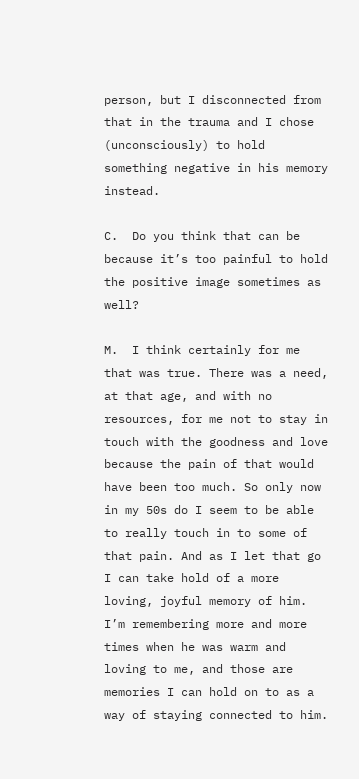person, but I disconnected from that in the trauma and I chose (unconsciously) to hold something negative in his memory instead.

C.  Do you think that can be because it’s too painful to hold the positive image sometimes as well?

M.  I think certainly for me that was true. There was a need, at that age, and with no resources, for me not to stay in touch with the goodness and love because the pain of that would have been too much. So only now in my 50s do I seem to be able to really touch in to some of that pain. And as I let that go I can take hold of a more loving, joyful memory of him. I’m remembering more and more times when he was warm and loving to me, and those are memories I can hold on to as a way of staying connected to him.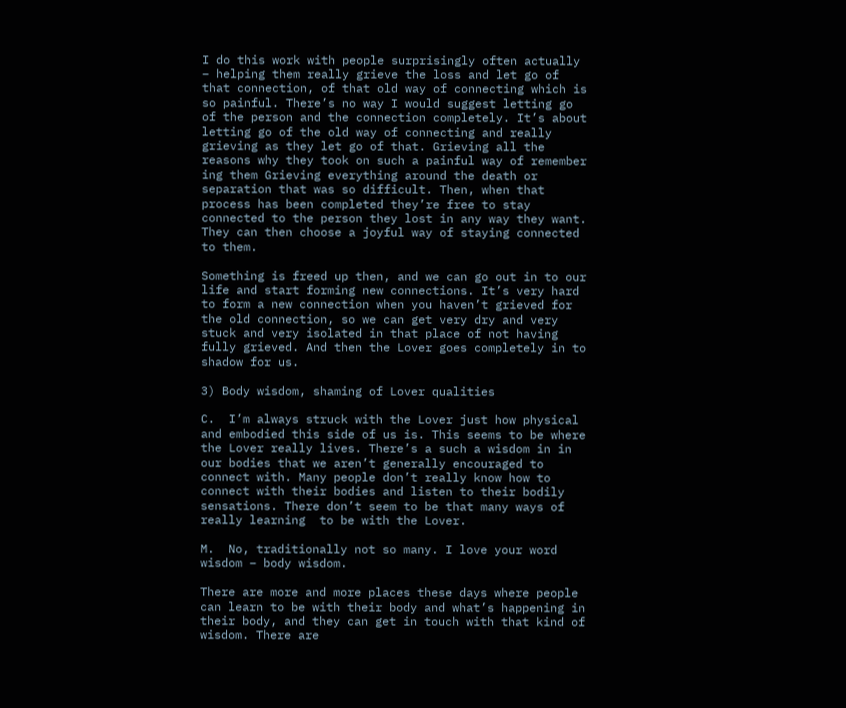I do this work with people surprisingly often actually – helping them really grieve the loss and let go of that connection, of that old way of connecting which is so painful. There’s no way I would suggest letting go of the person and the connection completely. It’s about letting go of the old way of connecting and really grieving as they let go of that. Grieving all the reasons why they took on such a painful way of remember ing them Grieving everything around the death or separation that was so difficult. Then, when that process has been completed they’re free to stay connected to the person they lost in any way they want. They can then choose a joyful way of staying connected to them.

Something is freed up then, and we can go out in to our life and start forming new connections. It’s very hard to form a new connection when you haven’t grieved for the old connection, so we can get very dry and very stuck and very isolated in that place of not having fully grieved. And then the Lover goes completely in to shadow for us.

3) Body wisdom, shaming of Lover qualities

C.  I’m always struck with the Lover just how physical and embodied this side of us is. This seems to be where the Lover really lives. There’s a such a wisdom in in our bodies that we aren’t generally encouraged to connect with. Many people don’t really know how to connect with their bodies and listen to their bodily sensations. There don’t seem to be that many ways of really learning  to be with the Lover.

M.  No, traditionally not so many. I love your word wisdom – body wisdom.

There are more and more places these days where people can learn to be with their body and what’s happening in their body, and they can get in touch with that kind of wisdom. There are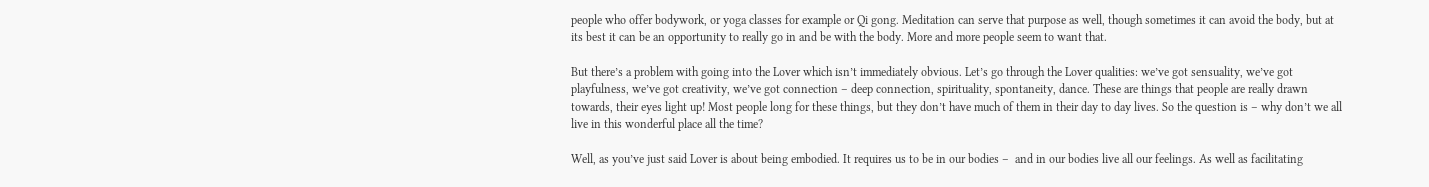people who offer bodywork, or yoga classes for example or Qi gong. Meditation can serve that purpose as well, though sometimes it can avoid the body, but at its best it can be an opportunity to really go in and be with the body. More and more people seem to want that.

But there’s a problem with going into the Lover which isn’t immediately obvious. Let’s go through the Lover qualities: we’ve got sensuality, we’ve got playfulness, we’ve got creativity, we’ve got connection – deep connection, spirituality, spontaneity, dance. These are things that people are really drawn towards, their eyes light up! Most people long for these things, but they don’t have much of them in their day to day lives. So the question is – why don’t we all live in this wonderful place all the time?

Well, as you’ve just said Lover is about being embodied. It requires us to be in our bodies –  and in our bodies live all our feelings. As well as facilitating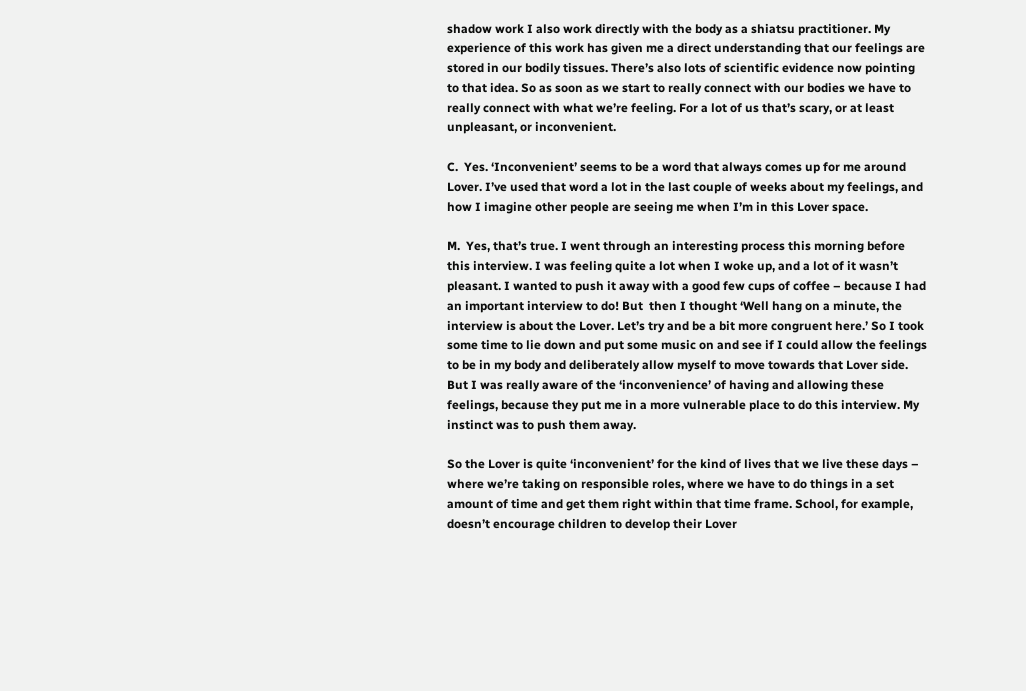shadow work I also work directly with the body as a shiatsu practitioner. My experience of this work has given me a direct understanding that our feelings are stored in our bodily tissues. There’s also lots of scientific evidence now pointing to that idea. So as soon as we start to really connect with our bodies we have to really connect with what we’re feeling. For a lot of us that’s scary, or at least unpleasant, or inconvenient.

C.  Yes. ‘Inconvenient’ seems to be a word that always comes up for me around Lover. I’ve used that word a lot in the last couple of weeks about my feelings, and how I imagine other people are seeing me when I’m in this Lover space.

M.  Yes, that’s true. I went through an interesting process this morning before this interview. I was feeling quite a lot when I woke up, and a lot of it wasn’t pleasant. I wanted to push it away with a good few cups of coffee – because I had an important interview to do! But  then I thought ‘Well hang on a minute, the interview is about the Lover. Let’s try and be a bit more congruent here.’ So I took some time to lie down and put some music on and see if I could allow the feelings to be in my body and deliberately allow myself to move towards that Lover side. But I was really aware of the ‘inconvenience’ of having and allowing these feelings, because they put me in a more vulnerable place to do this interview. My instinct was to push them away.

So the Lover is quite ‘inconvenient’ for the kind of lives that we live these days – where we’re taking on responsible roles, where we have to do things in a set amount of time and get them right within that time frame. School, for example, doesn’t encourage children to develop their Lover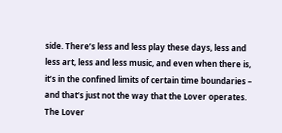side. There’s less and less play these days, less and less art, less and less music, and even when there is, it’s in the confined limits of certain time boundaries – and that’s just not the way that the Lover operates. The Lover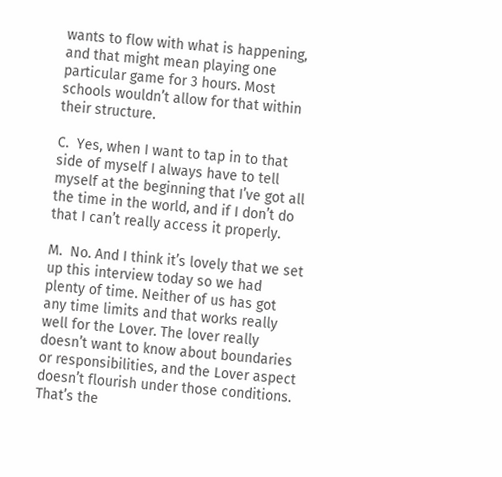wants to flow with what is happening, and that might mean playing one particular game for 3 hours. Most schools wouldn’t allow for that within their structure.

C.  Yes, when I want to tap in to that side of myself I always have to tell myself at the beginning that I’ve got all the time in the world, and if I don’t do that I can’t really access it properly.

M.  No. And I think it’s lovely that we set up this interview today so we had plenty of time. Neither of us has got any time limits and that works really well for the Lover. The lover really doesn’t want to know about boundaries or responsibilities, and the Lover aspect doesn’t flourish under those conditions. That’s the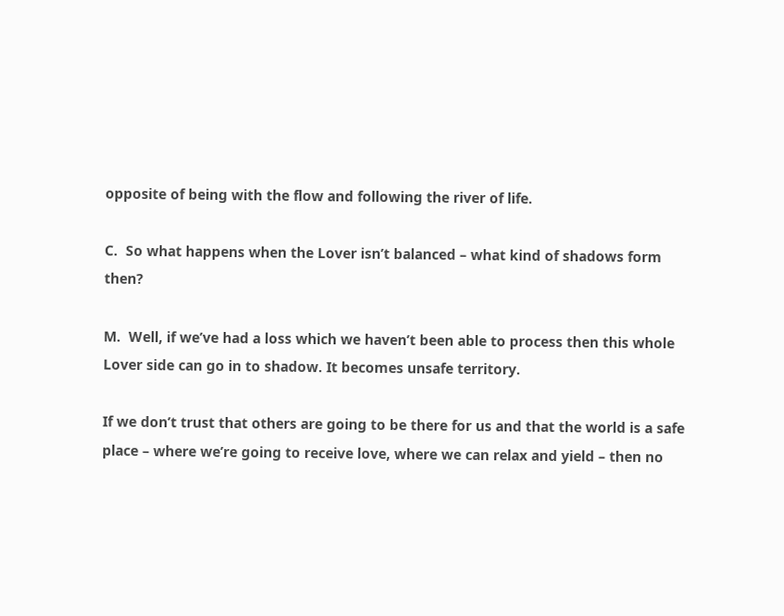opposite of being with the flow and following the river of life.

C.  So what happens when the Lover isn’t balanced – what kind of shadows form then?

M.  Well, if we’ve had a loss which we haven’t been able to process then this whole Lover side can go in to shadow. It becomes unsafe territory.

If we don’t trust that others are going to be there for us and that the world is a safe place – where we’re going to receive love, where we can relax and yield – then no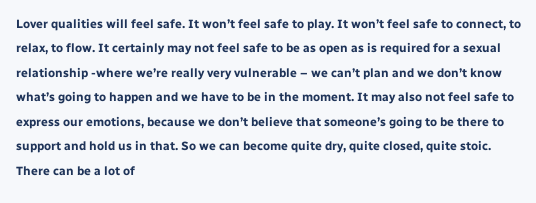Lover qualities will feel safe. It won’t feel safe to play. It won’t feel safe to connect, to relax, to flow. It certainly may not feel safe to be as open as is required for a sexual relationship -where we’re really very vulnerable – we can’t plan and we don’t know what’s going to happen and we have to be in the moment. It may also not feel safe to express our emotions, because we don’t believe that someone’s going to be there to support and hold us in that. So we can become quite dry, quite closed, quite stoic. There can be a lot of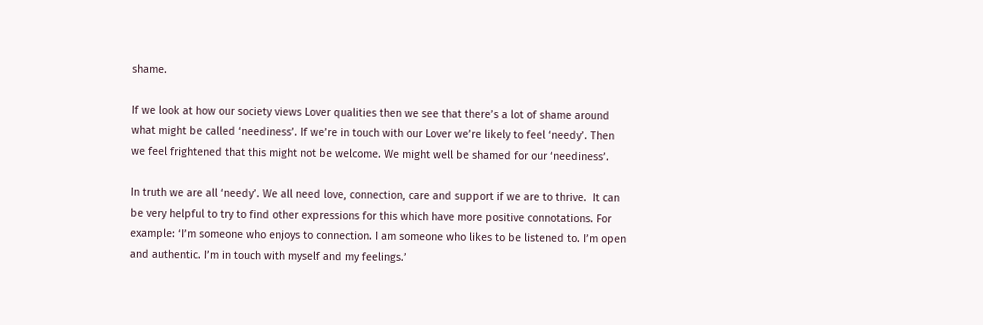shame.

If we look at how our society views Lover qualities then we see that there’s a lot of shame around what might be called ‘neediness’. If we’re in touch with our Lover we’re likely to feel ‘needy’. Then we feel frightened that this might not be welcome. We might well be shamed for our ‘neediness’.

In truth we are all ‘needy’. We all need love, connection, care and support if we are to thrive.  It can be very helpful to try to find other expressions for this which have more positive connotations. For example: ‘I’m someone who enjoys to connection. I am someone who likes to be listened to. I’m open and authentic. I’m in touch with myself and my feelings.’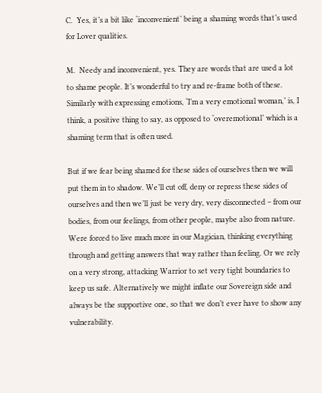C.  Yes, it’s a bit like ‘inconvenient’ being a shaming words that’s used for Lover qualities.

M.  Needy and inconvenient, yes. They are words that are used a lot to shame people. It’s wonderful to try and re-frame both of these. Similarly with expressing emotions, ‘I’m a very emotional woman,’ is, I think, a positive thing to say, as opposed to ‘overemotional’ which is a shaming term that is often used.

But if we fear being shamed for these sides of ourselves then we will put them in to shadow. We’ll cut off, deny or repress these sides of ourselves and then we’ll just be very dry, very disconnected – from our bodies, from our feelings, from other people, maybe also from nature. Were forced to live much more in our Magician, thinking everything through and getting answers that way rather than feeling. Or we rely on a very strong, attacking Warrior to set very tight boundaries to keep us safe. Alternatively we might inflate our Sovereign side and always be the supportive one, so that we don’t ever have to show any vulnerability.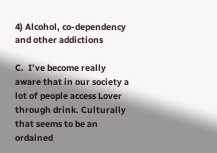4) Alcohol, co-dependency and other addictions

C.  I’ve become really aware that in our society a lot of people access Lover through drink. Culturally that seems to be an ordained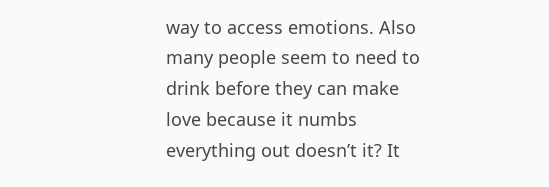way to access emotions. Also many people seem to need to drink before they can make love because it numbs everything out doesn’t it? It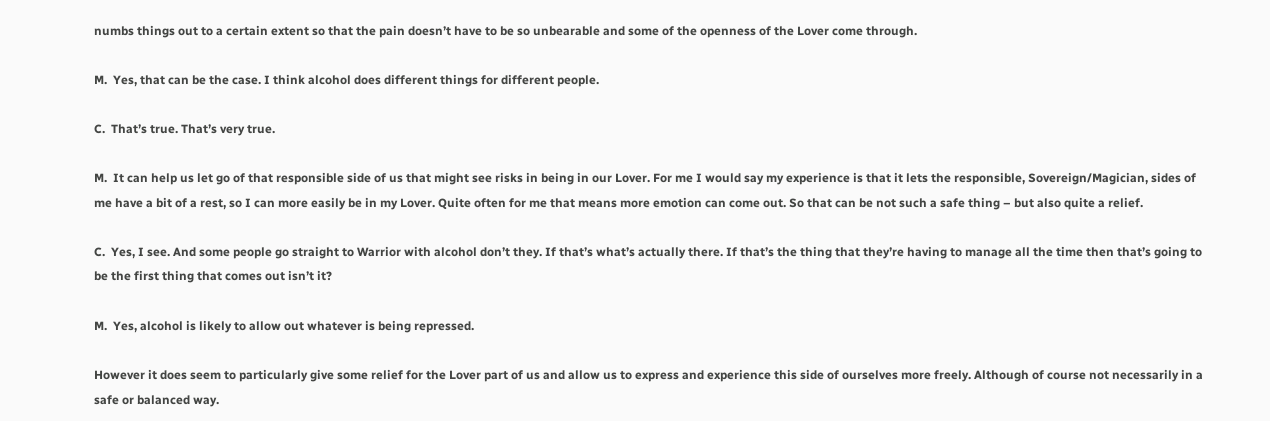numbs things out to a certain extent so that the pain doesn’t have to be so unbearable and some of the openness of the Lover come through.

M.  Yes, that can be the case. I think alcohol does different things for different people.

C.  That’s true. That’s very true.

M.  It can help us let go of that responsible side of us that might see risks in being in our Lover. For me I would say my experience is that it lets the responsible, Sovereign/Magician, sides of me have a bit of a rest, so I can more easily be in my Lover. Quite often for me that means more emotion can come out. So that can be not such a safe thing – but also quite a relief.

C.  Yes, I see. And some people go straight to Warrior with alcohol don’t they. If that’s what’s actually there. If that’s the thing that they’re having to manage all the time then that’s going to be the first thing that comes out isn’t it?

M.  Yes, alcohol is likely to allow out whatever is being repressed.

However it does seem to particularly give some relief for the Lover part of us and allow us to express and experience this side of ourselves more freely. Although of course not necessarily in a safe or balanced way.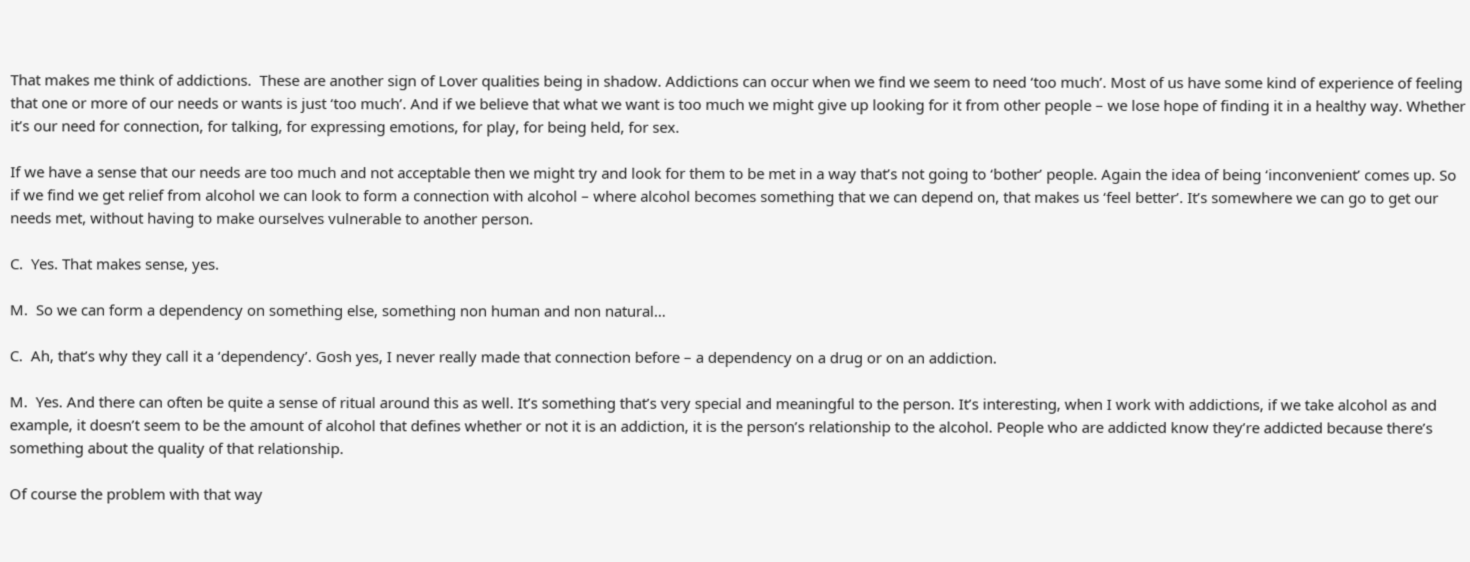That makes me think of addictions.  These are another sign of Lover qualities being in shadow. Addictions can occur when we find we seem to need ‘too much’. Most of us have some kind of experience of feeling that one or more of our needs or wants is just ‘too much’. And if we believe that what we want is too much we might give up looking for it from other people – we lose hope of finding it in a healthy way. Whether it’s our need for connection, for talking, for expressing emotions, for play, for being held, for sex.

If we have a sense that our needs are too much and not acceptable then we might try and look for them to be met in a way that’s not going to ‘bother’ people. Again the idea of being ‘inconvenient’ comes up. So if we find we get relief from alcohol we can look to form a connection with alcohol – where alcohol becomes something that we can depend on, that makes us ‘feel better’. It’s somewhere we can go to get our needs met, without having to make ourselves vulnerable to another person.

C.  Yes. That makes sense, yes.

M.  So we can form a dependency on something else, something non human and non natural…

C.  Ah, that’s why they call it a ‘dependency’. Gosh yes, I never really made that connection before – a dependency on a drug or on an addiction.

M.  Yes. And there can often be quite a sense of ritual around this as well. It’s something that’s very special and meaningful to the person. It’s interesting, when I work with addictions, if we take alcohol as and example, it doesn’t seem to be the amount of alcohol that defines whether or not it is an addiction, it is the person’s relationship to the alcohol. People who are addicted know they’re addicted because there’s something about the quality of that relationship.

Of course the problem with that way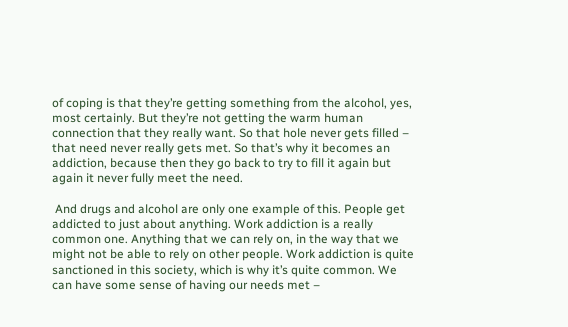of coping is that they’re getting something from the alcohol, yes, most certainly. But they’re not getting the warm human connection that they really want. So that hole never gets filled – that need never really gets met. So that’s why it becomes an addiction, because then they go back to try to fill it again but again it never fully meet the need.

 And drugs and alcohol are only one example of this. People get addicted to just about anything. Work addiction is a really common one. Anything that we can rely on, in the way that we might not be able to rely on other people. Work addiction is quite sanctioned in this society, which is why it’s quite common. We can have some sense of having our needs met –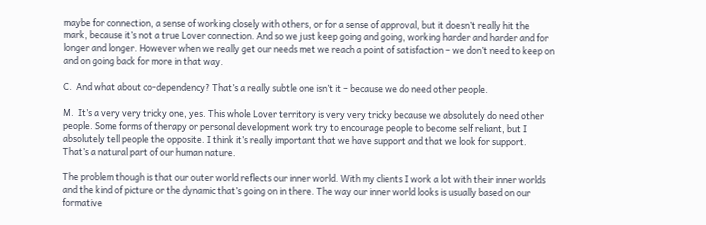maybe for connection, a sense of working closely with others, or for a sense of approval, but it doesn’t really hit the mark, because it’s not a true Lover connection. And so we just keep going and going, working harder and harder and for longer and longer. However when we really get our needs met we reach a point of satisfaction – we don’t need to keep on and on going back for more in that way.

C.  And what about co-dependency? That’s a really subtle one isn’t it – because we do need other people.

M.  It’s a very very tricky one, yes. This whole Lover territory is very very tricky because we absolutely do need other people. Some forms of therapy or personal development work try to encourage people to become self reliant, but I absolutely tell people the opposite. I think it’s really important that we have support and that we look for support. That’s a natural part of our human nature.

The problem though is that our outer world reflects our inner world. With my clients I work a lot with their inner worlds and the kind of picture or the dynamic that’s going on in there. The way our inner world looks is usually based on our formative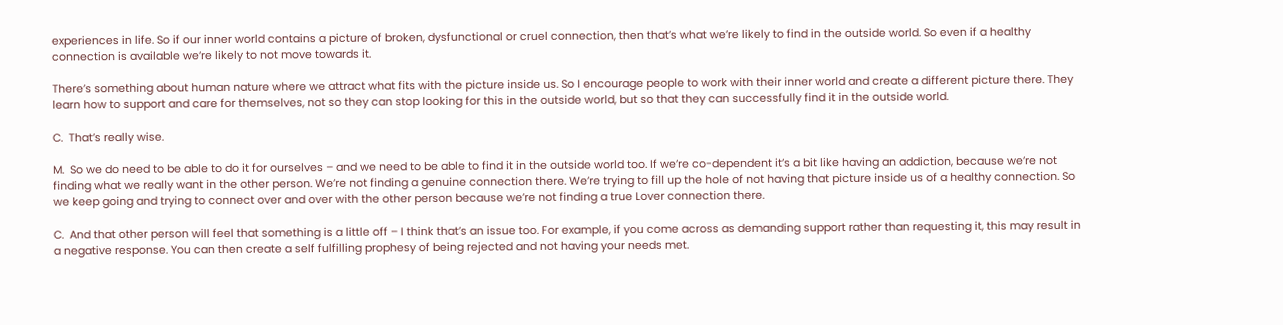experiences in life. So if our inner world contains a picture of broken, dysfunctional or cruel connection, then that’s what we’re likely to find in the outside world. So even if a healthy connection is available we’re likely to not move towards it.

There’s something about human nature where we attract what fits with the picture inside us. So I encourage people to work with their inner world and create a different picture there. They learn how to support and care for themselves, not so they can stop looking for this in the outside world, but so that they can successfully find it in the outside world.

C.  That’s really wise.

M.  So we do need to be able to do it for ourselves – and we need to be able to find it in the outside world too. If we’re co-dependent it’s a bit like having an addiction, because we’re not finding what we really want in the other person. We’re not finding a genuine connection there. We’re trying to fill up the hole of not having that picture inside us of a healthy connection. So we keep going and trying to connect over and over with the other person because we’re not finding a true Lover connection there.

C.  And that other person will feel that something is a little off – I think that’s an issue too. For example, if you come across as demanding support rather than requesting it, this may result in a negative response. You can then create a self fulfilling prophesy of being rejected and not having your needs met.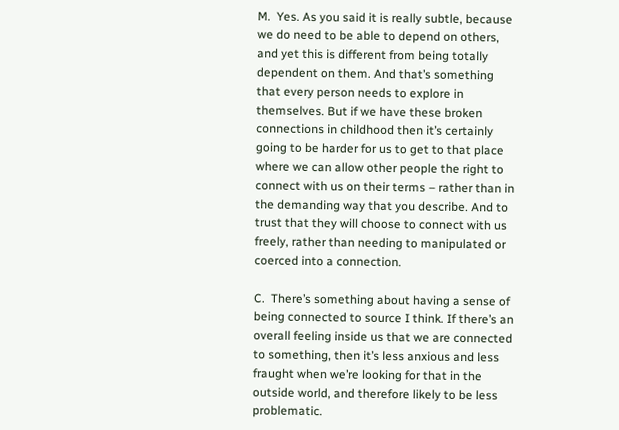M.  Yes. As you said it is really subtle, because we do need to be able to depend on others, and yet this is different from being totally dependent on them. And that’s something that every person needs to explore in themselves. But if we have these broken connections in childhood then it’s certainly going to be harder for us to get to that place where we can allow other people the right to connect with us on their terms – rather than in the demanding way that you describe. And to trust that they will choose to connect with us freely, rather than needing to manipulated or coerced into a connection.

C.  There’s something about having a sense of being connected to source I think. If there’s an overall feeling inside us that we are connected to something, then it’s less anxious and less fraught when we’re looking for that in the outside world, and therefore likely to be less problematic.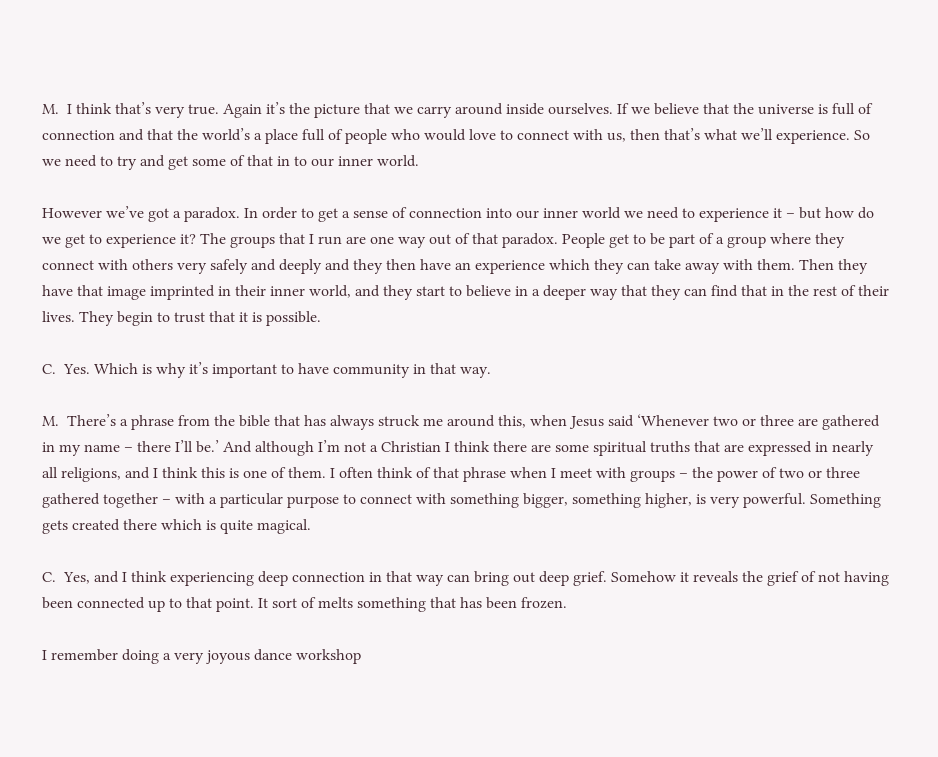M.  I think that’s very true. Again it’s the picture that we carry around inside ourselves. If we believe that the universe is full of connection and that the world’s a place full of people who would love to connect with us, then that’s what we’ll experience. So we need to try and get some of that in to our inner world.

However we’ve got a paradox. In order to get a sense of connection into our inner world we need to experience it – but how do we get to experience it? The groups that I run are one way out of that paradox. People get to be part of a group where they connect with others very safely and deeply and they then have an experience which they can take away with them. Then they have that image imprinted in their inner world, and they start to believe in a deeper way that they can find that in the rest of their lives. They begin to trust that it is possible.

C.  Yes. Which is why it’s important to have community in that way.

M.  There’s a phrase from the bible that has always struck me around this, when Jesus said ‘Whenever two or three are gathered in my name – there I’ll be.’ And although I’m not a Christian I think there are some spiritual truths that are expressed in nearly all religions, and I think this is one of them. I often think of that phrase when I meet with groups – the power of two or three gathered together – with a particular purpose to connect with something bigger, something higher, is very powerful. Something gets created there which is quite magical.

C.  Yes, and I think experiencing deep connection in that way can bring out deep grief. Somehow it reveals the grief of not having been connected up to that point. It sort of melts something that has been frozen.

I remember doing a very joyous dance workshop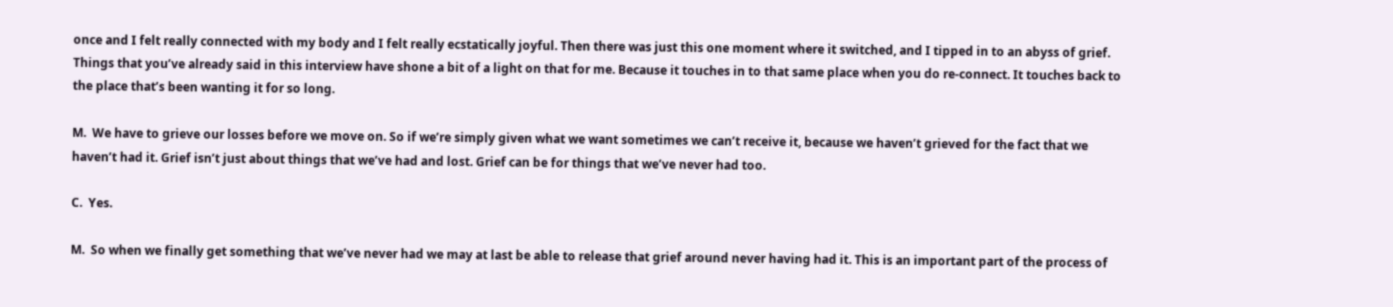once and I felt really connected with my body and I felt really ecstatically joyful. Then there was just this one moment where it switched, and I tipped in to an abyss of grief. Things that you’ve already said in this interview have shone a bit of a light on that for me. Because it touches in to that same place when you do re-connect. It touches back to the place that’s been wanting it for so long.

M.  We have to grieve our losses before we move on. So if we’re simply given what we want sometimes we can’t receive it, because we haven’t grieved for the fact that we haven’t had it. Grief isn’t just about things that we’ve had and lost. Grief can be for things that we’ve never had too.

C.  Yes.

M.  So when we finally get something that we’ve never had we may at last be able to release that grief around never having had it. This is an important part of the process of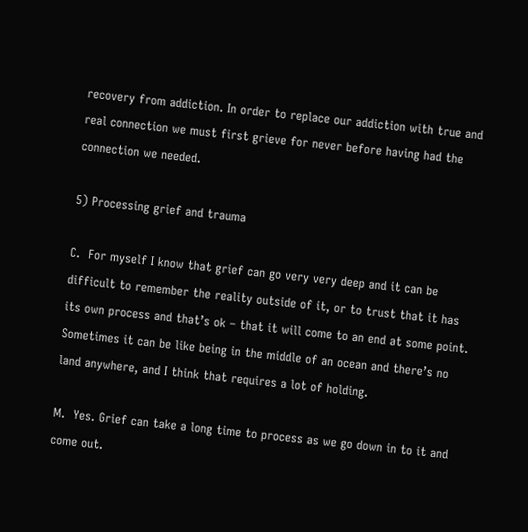recovery from addiction. In order to replace our addiction with true and real connection we must first grieve for never before having had the connection we needed.

5) Processing grief and trauma

C.  For myself I know that grief can go very very deep and it can be difficult to remember the reality outside of it, or to trust that it has its own process and that’s ok – that it will come to an end at some point. Sometimes it can be like being in the middle of an ocean and there’s no land anywhere, and I think that requires a lot of holding.

M.  Yes. Grief can take a long time to process as we go down in to it and come out.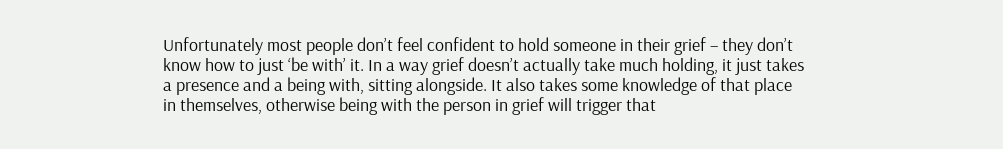Unfortunately most people don’t feel confident to hold someone in their grief – they don’t know how to just ‘be with’ it. In a way grief doesn’t actually take much holding, it just takes a presence and a being with, sitting alongside. It also takes some knowledge of that place in themselves, otherwise being with the person in grief will trigger that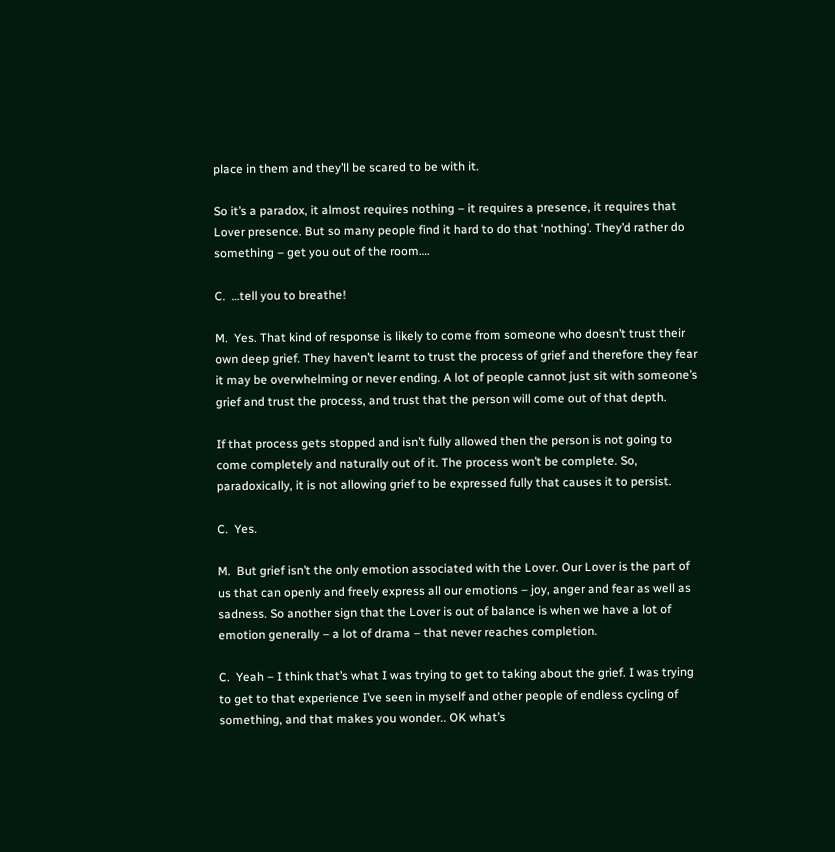place in them and they’ll be scared to be with it.

So it’s a paradox, it almost requires nothing – it requires a presence, it requires that Lover presence. But so many people find it hard to do that ‘nothing’. They’d rather do something – get you out of the room….

C.  …tell you to breathe!

M.  Yes. That kind of response is likely to come from someone who doesn’t trust their own deep grief. They haven’t learnt to trust the process of grief and therefore they fear it may be overwhelming or never ending. A lot of people cannot just sit with someone’s grief and trust the process, and trust that the person will come out of that depth.

If that process gets stopped and isn’t fully allowed then the person is not going to come completely and naturally out of it. The process won’t be complete. So, paradoxically, it is not allowing grief to be expressed fully that causes it to persist.

C.  Yes.

M.  But grief isn’t the only emotion associated with the Lover. Our Lover is the part of us that can openly and freely express all our emotions – joy, anger and fear as well as sadness. So another sign that the Lover is out of balance is when we have a lot of emotion generally – a lot of drama – that never reaches completion.

C.  Yeah – I think that’s what I was trying to get to taking about the grief. I was trying to get to that experience I’ve seen in myself and other people of endless cycling of something, and that makes you wonder.. OK what’s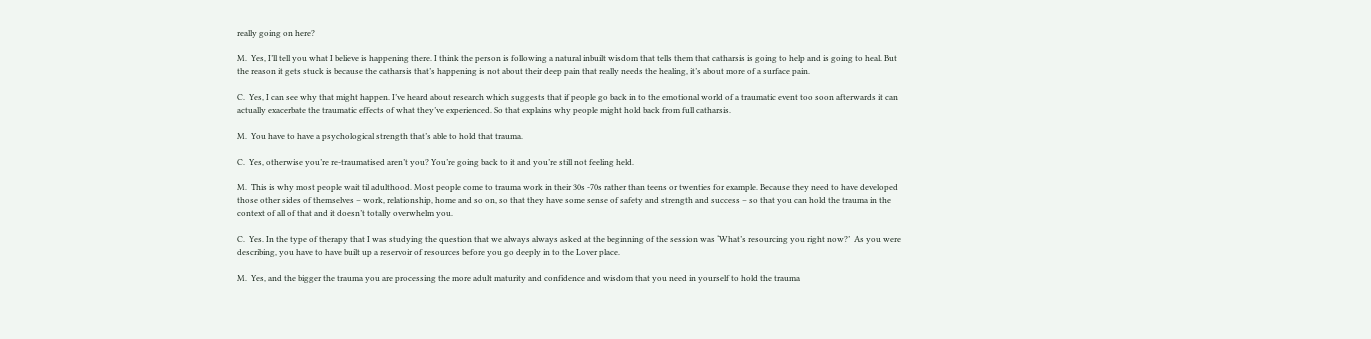really going on here?

M.  Yes, I’ll tell you what I believe is happening there. I think the person is following a natural inbuilt wisdom that tells them that catharsis is going to help and is going to heal. But the reason it gets stuck is because the catharsis that’s happening is not about their deep pain that really needs the healing, it’s about more of a surface pain.

C.  Yes, I can see why that might happen. I’ve heard about research which suggests that if people go back in to the emotional world of a traumatic event too soon afterwards it can actually exacerbate the traumatic effects of what they’ve experienced. So that explains why people might hold back from full catharsis.

M.  You have to have a psychological strength that’s able to hold that trauma.

C.  Yes, otherwise you’re re-traumatised aren’t you? You’re going back to it and you’re still not feeling held.

M.  This is why most people wait til adulthood. Most people come to trauma work in their 30s -70s rather than teens or twenties for example. Because they need to have developed those other sides of themselves – work, relationship, home and so on, so that they have some sense of safety and strength and success – so that you can hold the trauma in the context of all of that and it doesn’t totally overwhelm you.

C.  Yes. In the type of therapy that I was studying the question that we always always asked at the beginning of the session was ‘What’s resourcing you right now?’  As you were describing, you have to have built up a reservoir of resources before you go deeply in to the Lover place.

M.  Yes, and the bigger the trauma you are processing the more adult maturity and confidence and wisdom that you need in yourself to hold the trauma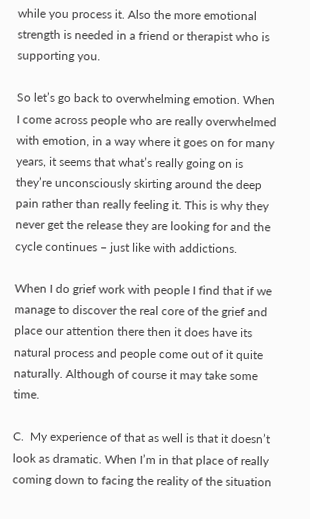while you process it. Also the more emotional strength is needed in a friend or therapist who is supporting you.

So let’s go back to overwhelming emotion. When I come across people who are really overwhelmed with emotion, in a way where it goes on for many years, it seems that what’s really going on is they’re unconsciously skirting around the deep pain rather than really feeling it. This is why they never get the release they are looking for and the cycle continues – just like with addictions.

When I do grief work with people I find that if we manage to discover the real core of the grief and place our attention there then it does have its natural process and people come out of it quite naturally. Although of course it may take some time.

C.  My experience of that as well is that it doesn’t look as dramatic. When I’m in that place of really coming down to facing the reality of the situation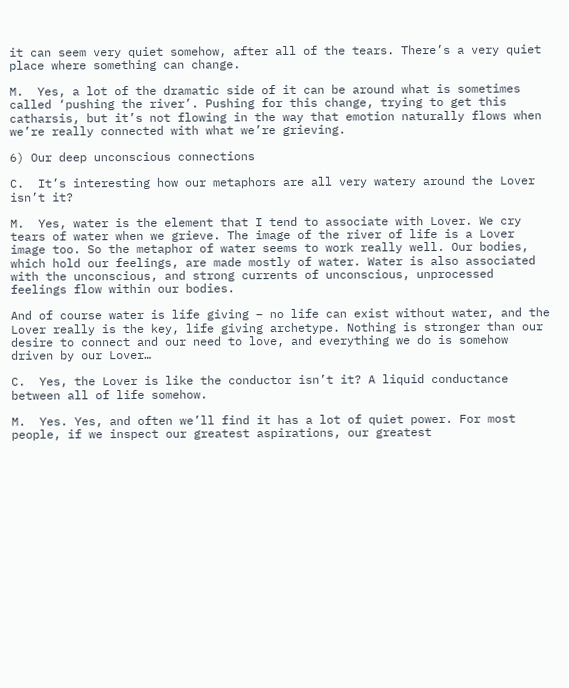it can seem very quiet somehow, after all of the tears. There’s a very quiet place where something can change.

M.  Yes, a lot of the dramatic side of it can be around what is sometimes called ‘pushing the river’. Pushing for this change, trying to get this catharsis, but it’s not flowing in the way that emotion naturally flows when we’re really connected with what we’re grieving.

6) Our deep unconscious connections

C.  It’s interesting how our metaphors are all very watery around the Lover isn’t it?

M.  Yes, water is the element that I tend to associate with Lover. We cry tears of water when we grieve. The image of the river of life is a Lover image too. So the metaphor of water seems to work really well. Our bodies, which hold our feelings, are made mostly of water. Water is also associated with the unconscious, and strong currents of unconscious, unprocessed feelings flow within our bodies.

And of course water is life giving – no life can exist without water, and the Lover really is the key, life giving archetype. Nothing is stronger than our desire to connect and our need to love, and everything we do is somehow driven by our Lover…

C.  Yes, the Lover is like the conductor isn’t it? A liquid conductance between all of life somehow.

M.  Yes. Yes, and often we’ll find it has a lot of quiet power. For most people, if we inspect our greatest aspirations, our greatest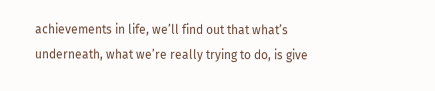achievements in life, we’ll find out that what’s underneath, what we’re really trying to do, is give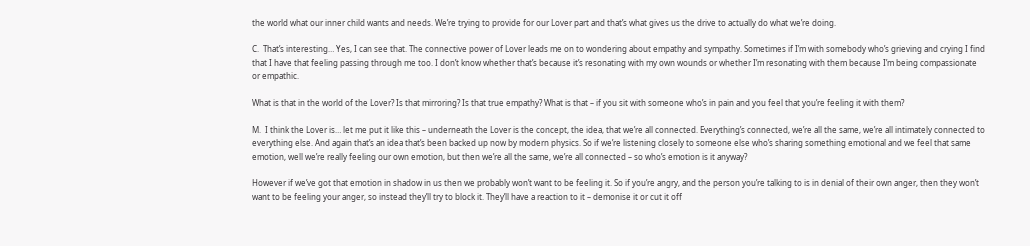the world what our inner child wants and needs. We’re trying to provide for our Lover part and that’s what gives us the drive to actually do what we’re doing.

C.  That’s interesting… Yes, I can see that. The connective power of Lover leads me on to wondering about empathy and sympathy. Sometimes if I’m with somebody who’s grieving and crying I find that I have that feeling passing through me too. I don’t know whether that’s because it’s resonating with my own wounds or whether I’m resonating with them because I’m being compassionate or empathic.

What is that in the world of the Lover? Is that mirroring? Is that true empathy? What is that – if you sit with someone who’s in pain and you feel that you’re feeling it with them?

M.  I think the Lover is… let me put it like this – underneath the Lover is the concept, the idea, that we’re all connected. Everything’s connected, we’re all the same, we’re all intimately connected to everything else. And again that’s an idea that’s been backed up now by modern physics. So if we’re listening closely to someone else who’s sharing something emotional and we feel that same emotion, well we’re really feeling our own emotion, but then we’re all the same, we’re all connected – so who’s emotion is it anyway?

However if we’ve got that emotion in shadow in us then we probably won’t want to be feeling it. So if you’re angry, and the person you’re talking to is in denial of their own anger, then they won’t want to be feeling your anger, so instead they’ll try to block it. They’ll have a reaction to it – demonise it or cut it off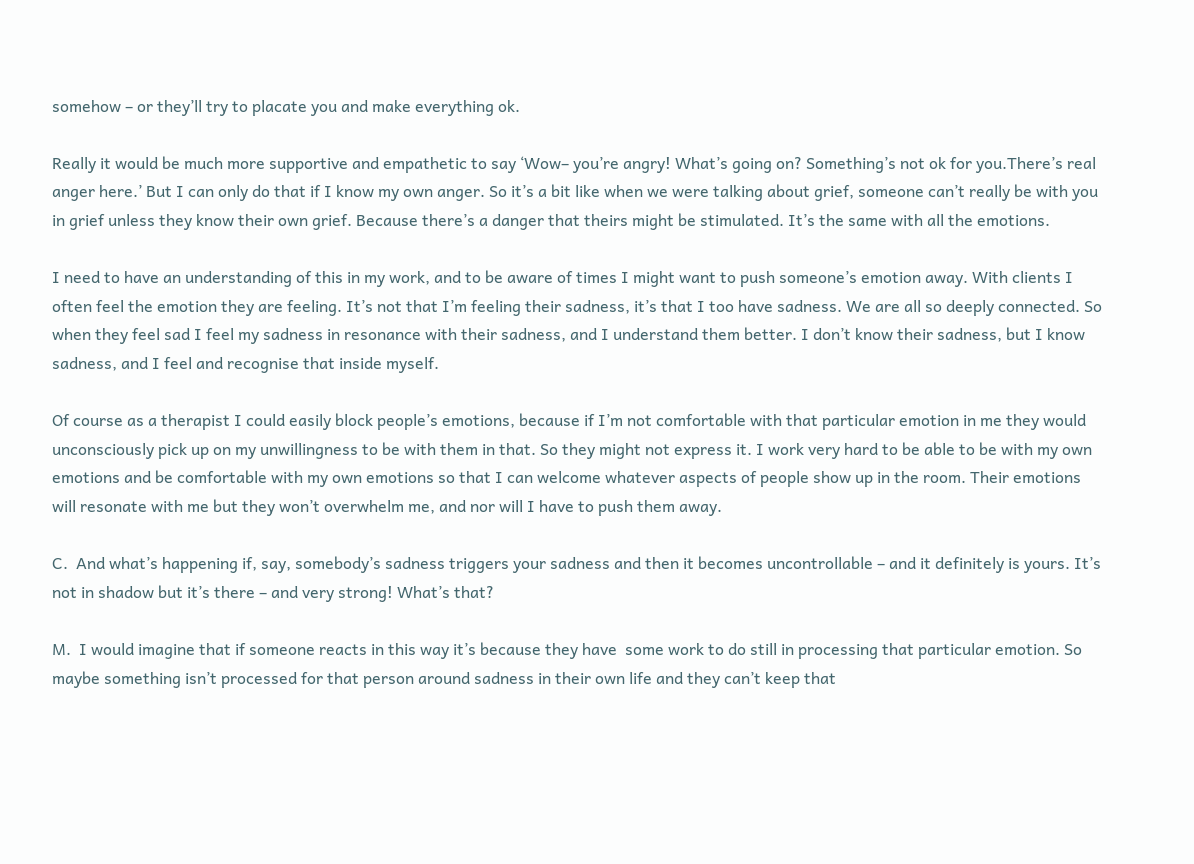somehow – or they’ll try to placate you and make everything ok.

Really it would be much more supportive and empathetic to say ‘Wow– you’re angry! What’s going on? Something’s not ok for you.There’s real anger here.’ But I can only do that if I know my own anger. So it’s a bit like when we were talking about grief, someone can’t really be with you in grief unless they know their own grief. Because there’s a danger that theirs might be stimulated. It’s the same with all the emotions.

I need to have an understanding of this in my work, and to be aware of times I might want to push someone’s emotion away. With clients I often feel the emotion they are feeling. It’s not that I’m feeling their sadness, it’s that I too have sadness. We are all so deeply connected. So when they feel sad I feel my sadness in resonance with their sadness, and I understand them better. I don’t know their sadness, but I know sadness, and I feel and recognise that inside myself.

Of course as a therapist I could easily block people’s emotions, because if I’m not comfortable with that particular emotion in me they would unconsciously pick up on my unwillingness to be with them in that. So they might not express it. I work very hard to be able to be with my own emotions and be comfortable with my own emotions so that I can welcome whatever aspects of people show up in the room. Their emotions will resonate with me but they won’t overwhelm me, and nor will I have to push them away.

C.  And what’s happening if, say, somebody’s sadness triggers your sadness and then it becomes uncontrollable – and it definitely is yours. It’s not in shadow but it’s there – and very strong! What’s that?

M.  I would imagine that if someone reacts in this way it’s because they have  some work to do still in processing that particular emotion. So maybe something isn’t processed for that person around sadness in their own life and they can’t keep that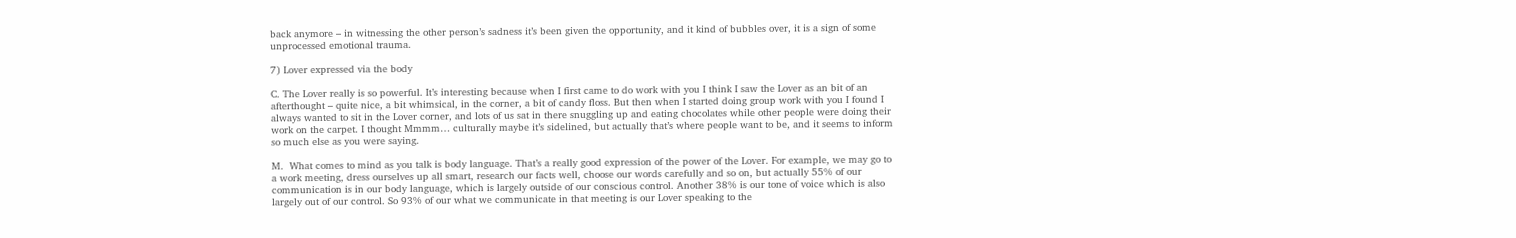back anymore – in witnessing the other person’s sadness it’s been given the opportunity, and it kind of bubbles over, it is a sign of some unprocessed emotional trauma.

7) Lover expressed via the body

C. The Lover really is so powerful. It’s interesting because when I first came to do work with you I think I saw the Lover as an bit of an afterthought – quite nice, a bit whimsical, in the corner, a bit of candy floss. But then when I started doing group work with you I found I always wanted to sit in the Lover corner, and lots of us sat in there snuggling up and eating chocolates while other people were doing their work on the carpet. I thought Mmmm… culturally maybe it’s sidelined, but actually that’s where people want to be, and it seems to inform so much else as you were saying.

M.  What comes to mind as you talk is body language. That’s a really good expression of the power of the Lover. For example, we may go to a work meeting, dress ourselves up all smart, research our facts well, choose our words carefully and so on, but actually 55% of our communication is in our body language, which is largely outside of our conscious control. Another 38% is our tone of voice which is also largely out of our control. So 93% of our what we communicate in that meeting is our Lover speaking to the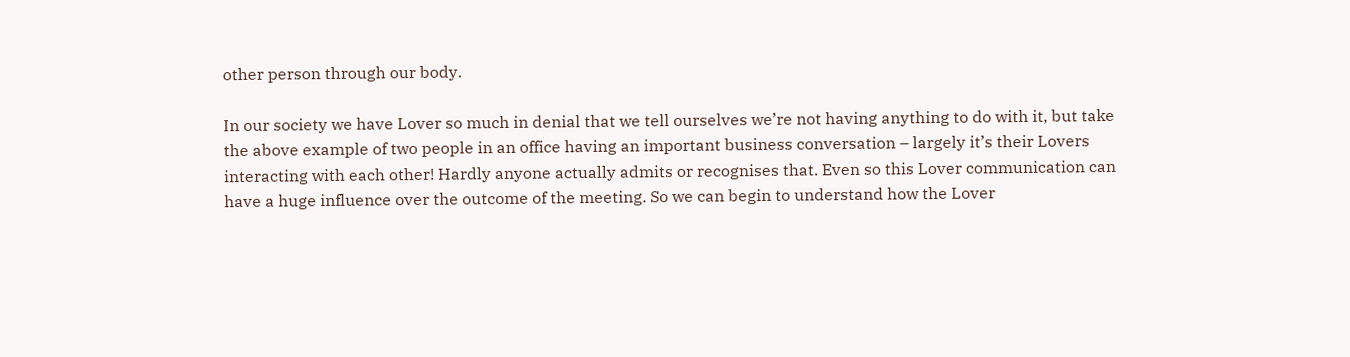other person through our body.

In our society we have Lover so much in denial that we tell ourselves we’re not having anything to do with it, but take the above example of two people in an office having an important business conversation – largely it’s their Lovers interacting with each other! Hardly anyone actually admits or recognises that. Even so this Lover communication can have a huge influence over the outcome of the meeting. So we can begin to understand how the Lover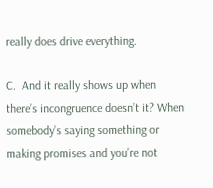really does drive everything.

C.  And it really shows up when there’s incongruence doesn’t it? When somebody’s saying something or making promises and you’re not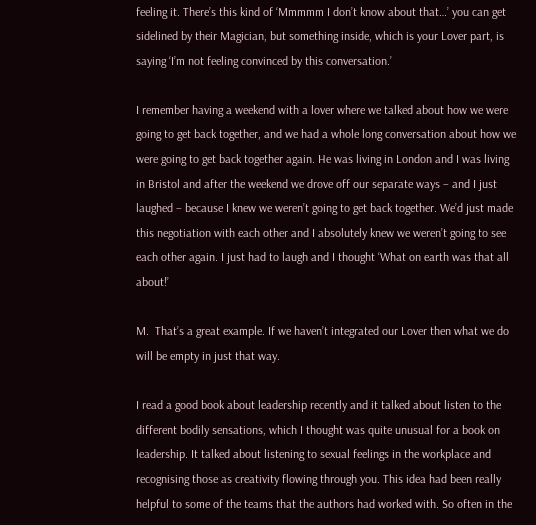feeling it. There’s this kind of ‘Mmmmm I don’t know about that…’ you can get sidelined by their Magician, but something inside, which is your Lover part, is saying ‘I’m not feeling convinced by this conversation.’

I remember having a weekend with a lover where we talked about how we were going to get back together, and we had a whole long conversation about how we were going to get back together again. He was living in London and I was living in Bristol and after the weekend we drove off our separate ways – and I just laughed – because I knew we weren’t going to get back together. We’d just made this negotiation with each other and I absolutely knew we weren’t going to see each other again. I just had to laugh and I thought ‘What on earth was that all about!’

M.  That’s a great example. If we haven’t integrated our Lover then what we do will be empty in just that way.

I read a good book about leadership recently and it talked about listen to the different bodily sensations, which I thought was quite unusual for a book on leadership. It talked about listening to sexual feelings in the workplace and recognising those as creativity flowing through you. This idea had been really helpful to some of the teams that the authors had worked with. So often in the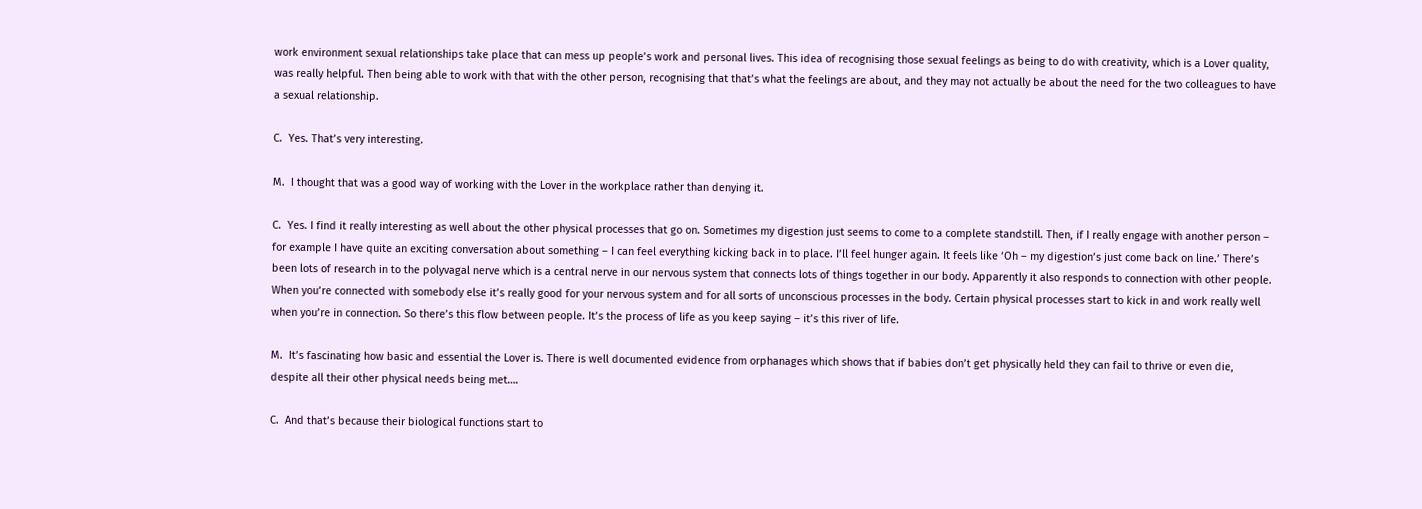work environment sexual relationships take place that can mess up people’s work and personal lives. This idea of recognising those sexual feelings as being to do with creativity, which is a Lover quality, was really helpful. Then being able to work with that with the other person, recognising that that’s what the feelings are about, and they may not actually be about the need for the two colleagues to have a sexual relationship.

C.  Yes. That’s very interesting.

M.  I thought that was a good way of working with the Lover in the workplace rather than denying it.

C.  Yes. I find it really interesting as well about the other physical processes that go on. Sometimes my digestion just seems to come to a complete standstill. Then, if I really engage with another person – for example I have quite an exciting conversation about something – I can feel everything kicking back in to place. I’ll feel hunger again. It feels like ‘Oh – my digestion’s just come back on line.’ There’s been lots of research in to the polyvagal nerve which is a central nerve in our nervous system that connects lots of things together in our body. Apparently it also responds to connection with other people. When you’re connected with somebody else it’s really good for your nervous system and for all sorts of unconscious processes in the body. Certain physical processes start to kick in and work really well when you’re in connection. So there’s this flow between people. It’s the process of life as you keep saying – it’s this river of life.

M.  It’s fascinating how basic and essential the Lover is. There is well documented evidence from orphanages which shows that if babies don’t get physically held they can fail to thrive or even die, despite all their other physical needs being met….

C.  And that’s because their biological functions start to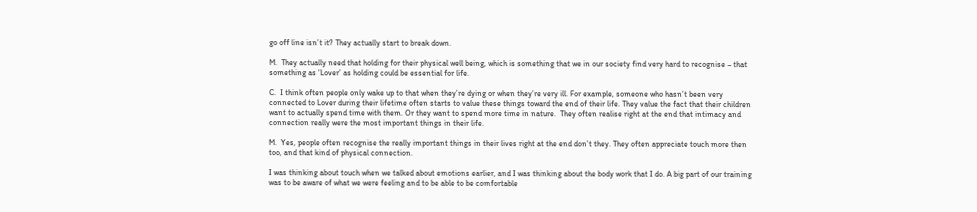go off line isn’t it? They actually start to break down.

M.  They actually need that holding for their physical well being, which is something that we in our society find very hard to recognise – that something as ‘Lover’ as holding could be essential for life.

C.  I think often people only wake up to that when they’re dying or when they’re very ill. For example, someone who hasn’t been very connected to Lover during their lifetime often starts to value these things toward the end of their life. They value the fact that their children want to actually spend time with them. Or they want to spend more time in nature.  They often realise right at the end that intimacy and connection really were the most important things in their life.

M.  Yes, people often recognise the really important things in their lives right at the end don’t they. They often appreciate touch more then too, and that kind of physical connection.

I was thinking about touch when we talked about emotions earlier, and I was thinking about the body work that I do. A big part of our training was to be aware of what we were feeling and to be able to be comfortable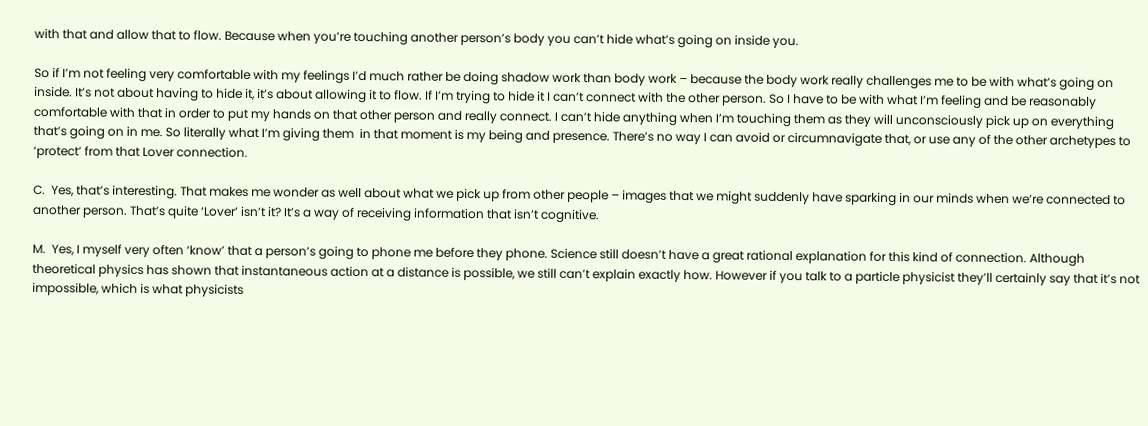with that and allow that to flow. Because when you’re touching another person’s body you can’t hide what’s going on inside you.

So if I’m not feeling very comfortable with my feelings I’d much rather be doing shadow work than body work – because the body work really challenges me to be with what’s going on inside. It’s not about having to hide it, it’s about allowing it to flow. If I’m trying to hide it I can’t connect with the other person. So I have to be with what I’m feeling and be reasonably comfortable with that in order to put my hands on that other person and really connect. I can’t hide anything when I’m touching them as they will unconsciously pick up on everything that’s going on in me. So literally what I’m giving them  in that moment is my being and presence. There’s no way I can avoid or circumnavigate that, or use any of the other archetypes to ‘protect’ from that Lover connection.

C.  Yes, that’s interesting. That makes me wonder as well about what we pick up from other people – images that we might suddenly have sparking in our minds when we’re connected to another person. That’s quite ‘Lover’ isn’t it? It’s a way of receiving information that isn’t cognitive.

M.  Yes, I myself very often ‘know’ that a person’s going to phone me before they phone. Science still doesn’t have a great rational explanation for this kind of connection. Although theoretical physics has shown that instantaneous action at a distance is possible, we still can’t explain exactly how. However if you talk to a particle physicist they’ll certainly say that it’s not impossible, which is what physicists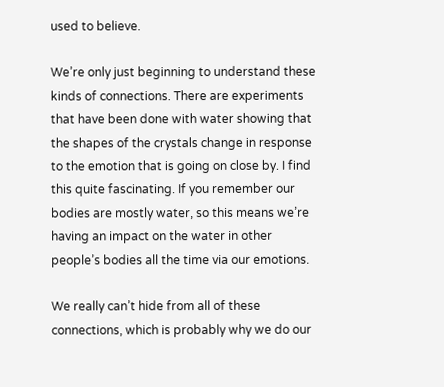used to believe.

We’re only just beginning to understand these kinds of connections. There are experiments that have been done with water showing that the shapes of the crystals change in response to the emotion that is going on close by. I find this quite fascinating. If you remember our bodies are mostly water, so this means we’re having an impact on the water in other people’s bodies all the time via our emotions.

We really can’t hide from all of these connections, which is probably why we do our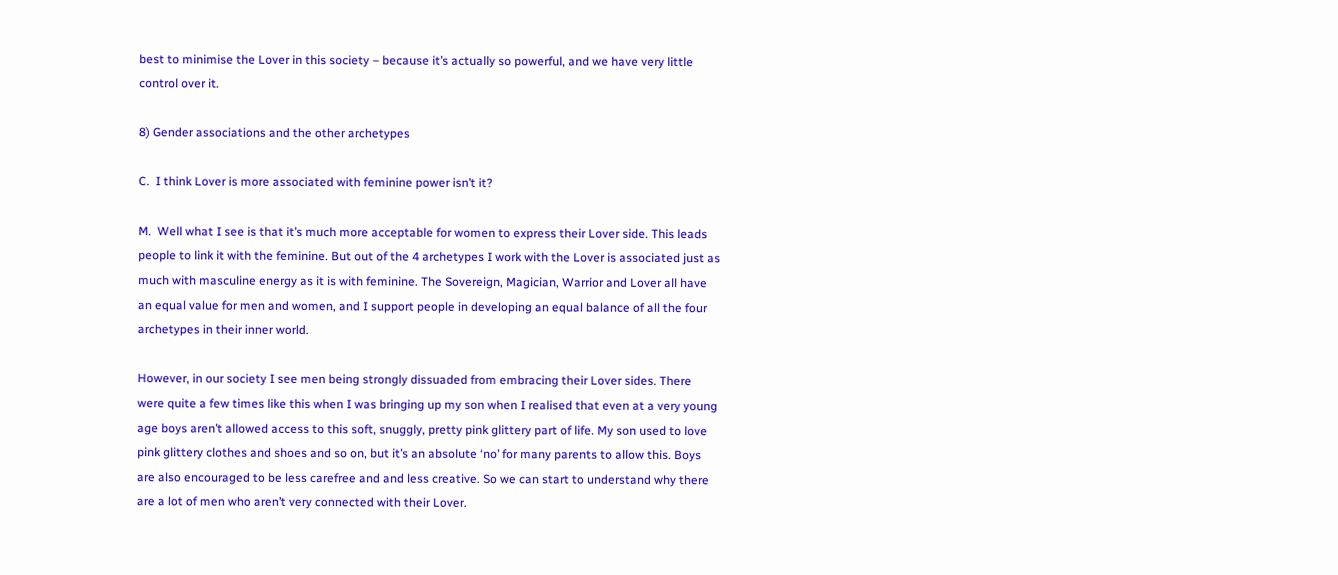best to minimise the Lover in this society – because it’s actually so powerful, and we have very little control over it.

8) Gender associations and the other archetypes

C.  I think Lover is more associated with feminine power isn’t it?

M.  Well what I see is that it’s much more acceptable for women to express their Lover side. This leads people to link it with the feminine. But out of the 4 archetypes I work with the Lover is associated just as much with masculine energy as it is with feminine. The Sovereign, Magician, Warrior and Lover all have an equal value for men and women, and I support people in developing an equal balance of all the four archetypes in their inner world.

However, in our society I see men being strongly dissuaded from embracing their Lover sides. There were quite a few times like this when I was bringing up my son when I realised that even at a very young age boys aren’t allowed access to this soft, snuggly, pretty pink glittery part of life. My son used to love pink glittery clothes and shoes and so on, but it’s an absolute ‘no’ for many parents to allow this. Boys are also encouraged to be less carefree and and less creative. So we can start to understand why there are a lot of men who aren’t very connected with their Lover.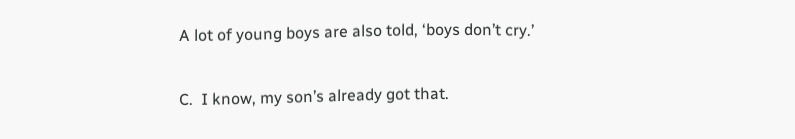A lot of young boys are also told, ‘boys don’t cry.’

C.  I know, my son’s already got that.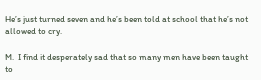He’s just turned seven and he’s been told at school that he’s not allowed to cry.

M.  I find it desperately sad that so many men have been taught to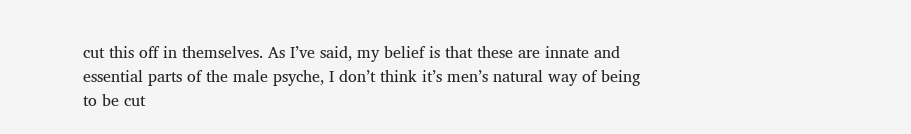cut this off in themselves. As I’ve said, my belief is that these are innate and essential parts of the male psyche, I don’t think it’s men’s natural way of being to be cut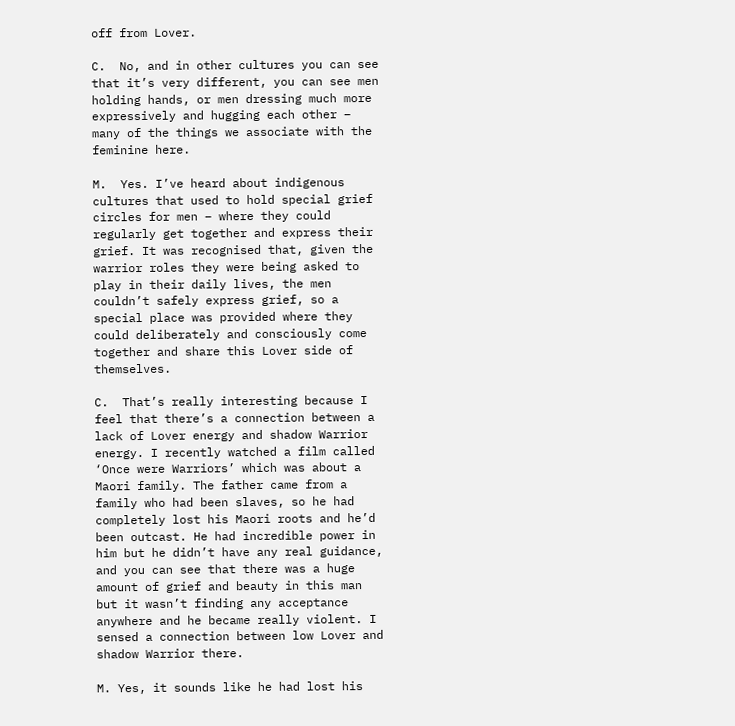off from Lover.

C.  No, and in other cultures you can see that it’s very different, you can see men holding hands, or men dressing much more expressively and hugging each other – many of the things we associate with the feminine here.

M.  Yes. I’ve heard about indigenous cultures that used to hold special grief circles for men – where they could regularly get together and express their grief. It was recognised that, given the warrior roles they were being asked to play in their daily lives, the men couldn’t safely express grief, so a special place was provided where they could deliberately and consciously come together and share this Lover side of themselves.

C.  That’s really interesting because I feel that there’s a connection between a lack of Lover energy and shadow Warrior energy. I recently watched a film called ‘Once were Warriors’ which was about a Maori family. The father came from a family who had been slaves, so he had completely lost his Maori roots and he’d been outcast. He had incredible power in him but he didn’t have any real guidance, and you can see that there was a huge amount of grief and beauty in this man but it wasn’t finding any acceptance anywhere and he became really violent. I sensed a connection between low Lover and shadow Warrior there.

M. Yes, it sounds like he had lost his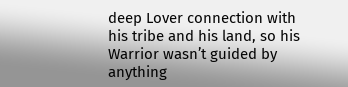deep Lover connection with his tribe and his land, so his Warrior wasn’t guided by anything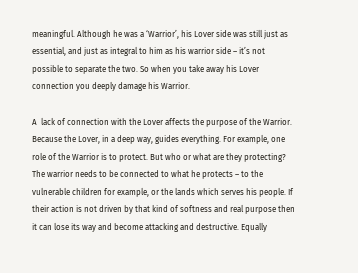meaningful. Although he was a ‘Warrior’, his Lover side was still just as essential, and just as integral to him as his warrior side – it’s not possible to separate the two. So when you take away his Lover connection you deeply damage his Warrior.

A  lack of connection with the Lover affects the purpose of the Warrior. Because the Lover, in a deep way, guides everything. For example, one role of the Warrior is to protect. But who or what are they protecting? The warrior needs to be connected to what he protects – to the vulnerable children for example, or the lands which serves his people. If their action is not driven by that kind of softness and real purpose then it can lose its way and become attacking and destructive. Equally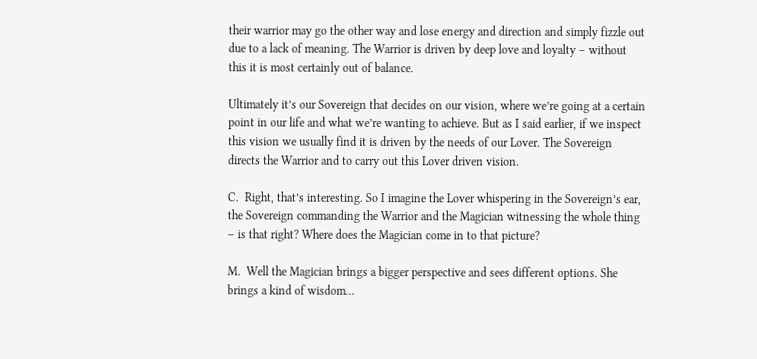their warrior may go the other way and lose energy and direction and simply fizzle out due to a lack of meaning. The Warrior is driven by deep love and loyalty – without this it is most certainly out of balance.

Ultimately it’s our Sovereign that decides on our vision, where we’re going at a certain point in our life and what we’re wanting to achieve. But as I said earlier, if we inspect this vision we usually find it is driven by the needs of our Lover. The Sovereign directs the Warrior and to carry out this Lover driven vision.

C.  Right, that’s interesting. So I imagine the Lover whispering in the Sovereign’s ear, the Sovereign commanding the Warrior and the Magician witnessing the whole thing – is that right? Where does the Magician come in to that picture?

M.  Well the Magician brings a bigger perspective and sees different options. She brings a kind of wisdom…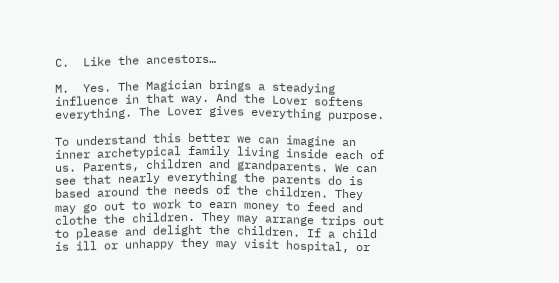C.  Like the ancestors…

M.  Yes. The Magician brings a steadying influence in that way. And the Lover softens everything. The Lover gives everything purpose.

To understand this better we can imagine an inner archetypical family living inside each of us. Parents, children and grandparents. We can see that nearly everything the parents do is based around the needs of the children. They may go out to work to earn money to feed and clothe the children. They may arrange trips out to please and delight the children. If a child is ill or unhappy they may visit hospital, or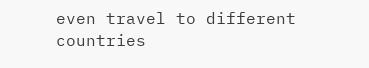even travel to different countries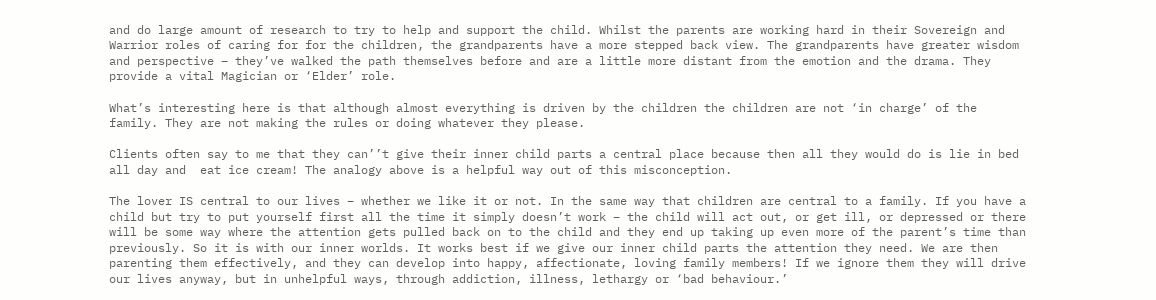and do large amount of research to try to help and support the child. Whilst the parents are working hard in their Sovereign and Warrior roles of caring for for the children, the grandparents have a more stepped back view. The grandparents have greater wisdom and perspective – they’ve walked the path themselves before and are a little more distant from the emotion and the drama. They provide a vital Magician or ‘Elder’ role.

What’s interesting here is that although almost everything is driven by the children the children are not ‘in charge’ of the family. They are not making the rules or doing whatever they please.

Clients often say to me that they can’’t give their inner child parts a central place because then all they would do is lie in bed all day and  eat ice cream! The analogy above is a helpful way out of this misconception.

The lover IS central to our lives – whether we like it or not. In the same way that children are central to a family. If you have a child but try to put yourself first all the time it simply doesn’t work – the child will act out, or get ill, or depressed or there will be some way where the attention gets pulled back on to the child and they end up taking up even more of the parent’s time than previously. So it is with our inner worlds. It works best if we give our inner child parts the attention they need. We are then parenting them effectively, and they can develop into happy, affectionate, loving family members! If we ignore them they will drive our lives anyway, but in unhelpful ways, through addiction, illness, lethargy or ‘bad behaviour.’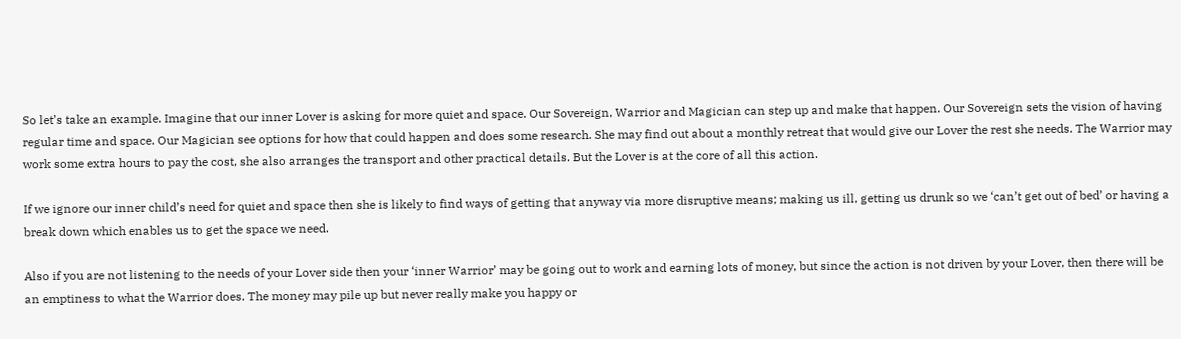So let’s take an example. Imagine that our inner Lover is asking for more quiet and space. Our Sovereign, Warrior and Magician can step up and make that happen. Our Sovereign sets the vision of having regular time and space. Our Magician see options for how that could happen and does some research. She may find out about a monthly retreat that would give our Lover the rest she needs. The Warrior may work some extra hours to pay the cost, she also arranges the transport and other practical details. But the Lover is at the core of all this action.

If we ignore our inner child’s need for quiet and space then she is likely to find ways of getting that anyway via more disruptive means; making us ill, getting us drunk so we ‘can’t get out of bed’ or having a break down which enables us to get the space we need.

Also if you are not listening to the needs of your Lover side then your ‘inner Warrior’ may be going out to work and earning lots of money, but since the action is not driven by your Lover, then there will be an emptiness to what the Warrior does. The money may pile up but never really make you happy or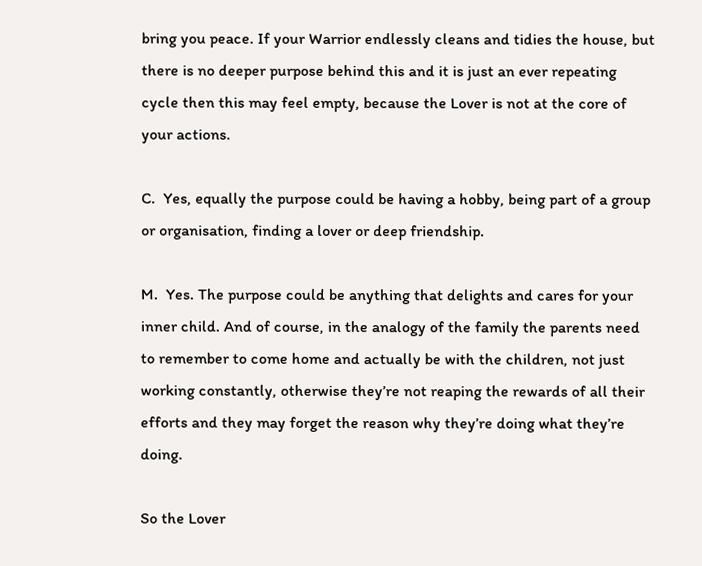bring you peace. If your Warrior endlessly cleans and tidies the house, but there is no deeper purpose behind this and it is just an ever repeating cycle then this may feel empty, because the Lover is not at the core of your actions.

C.  Yes, equally the purpose could be having a hobby, being part of a group or organisation, finding a lover or deep friendship.

M.  Yes. The purpose could be anything that delights and cares for your inner child. And of course, in the analogy of the family the parents need to remember to come home and actually be with the children, not just working constantly, otherwise they’re not reaping the rewards of all their efforts and they may forget the reason why they’re doing what they’re doing.

So the Lover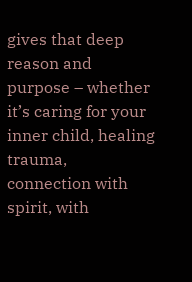gives that deep reason and purpose – whether it’s caring for your inner child, healing trauma,  connection with spirit, with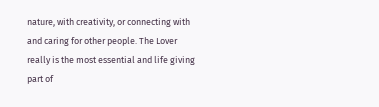nature, with creativity, or connecting with and caring for other people. The Lover really is the most essential and life giving part of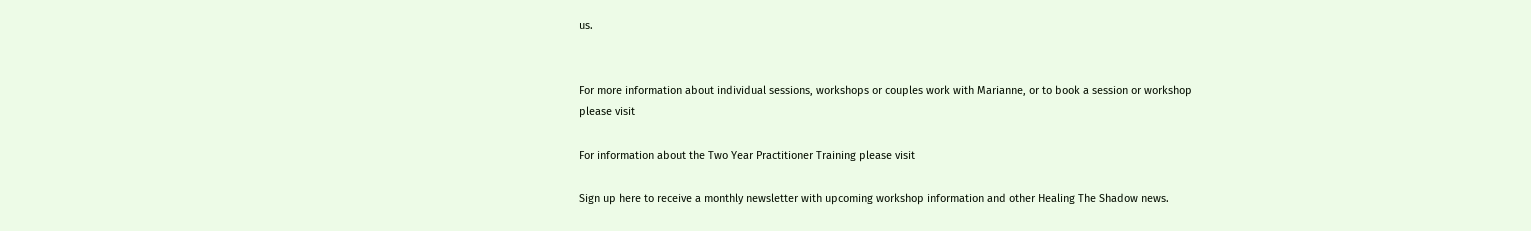us.


For more information about individual sessions, workshops or couples work with Marianne, or to book a session or workshop please visit

For information about the Two Year Practitioner Training please visit

Sign up here to receive a monthly newsletter with upcoming workshop information and other Healing The Shadow news.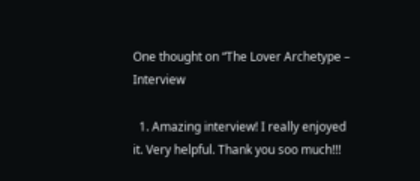One thought on “The Lover Archetype – Interview

  1. Amazing interview! I really enjoyed it. Very helpful. Thank you soo much!!!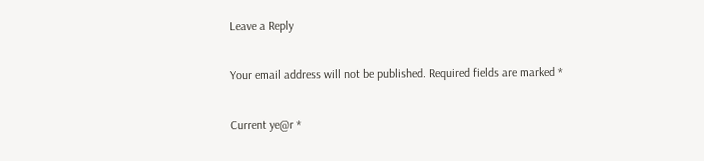Leave a Reply

Your email address will not be published. Required fields are marked *

Current ye@r *